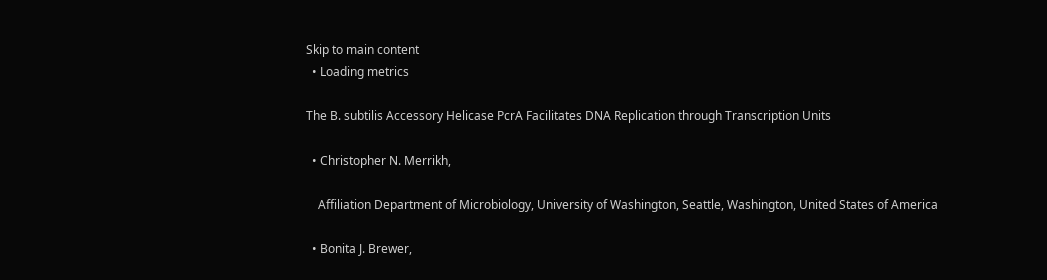Skip to main content
  • Loading metrics

The B. subtilis Accessory Helicase PcrA Facilitates DNA Replication through Transcription Units

  • Christopher N. Merrikh,

    Affiliation Department of Microbiology, University of Washington, Seattle, Washington, United States of America

  • Bonita J. Brewer,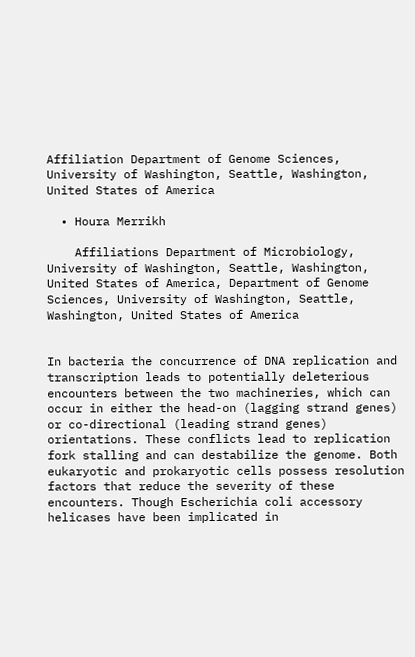Affiliation Department of Genome Sciences, University of Washington, Seattle, Washington, United States of America

  • Houra Merrikh

    Affiliations Department of Microbiology, University of Washington, Seattle, Washington, United States of America, Department of Genome Sciences, University of Washington, Seattle, Washington, United States of America


In bacteria the concurrence of DNA replication and transcription leads to potentially deleterious encounters between the two machineries, which can occur in either the head-on (lagging strand genes) or co-directional (leading strand genes) orientations. These conflicts lead to replication fork stalling and can destabilize the genome. Both eukaryotic and prokaryotic cells possess resolution factors that reduce the severity of these encounters. Though Escherichia coli accessory helicases have been implicated in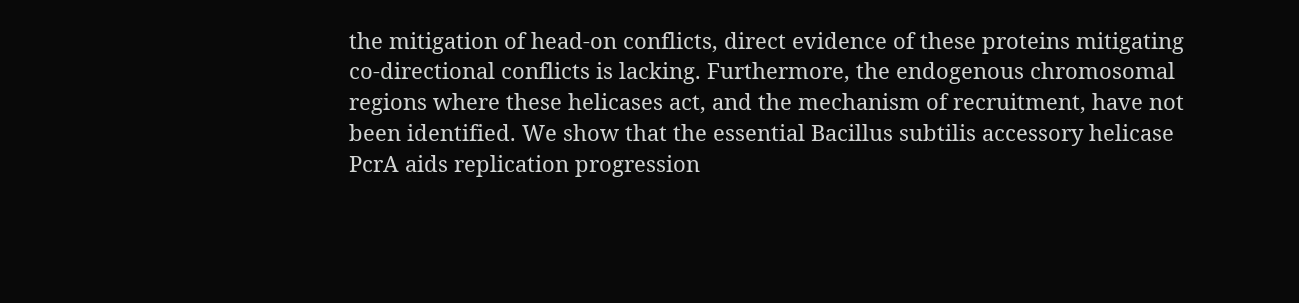the mitigation of head-on conflicts, direct evidence of these proteins mitigating co-directional conflicts is lacking. Furthermore, the endogenous chromosomal regions where these helicases act, and the mechanism of recruitment, have not been identified. We show that the essential Bacillus subtilis accessory helicase PcrA aids replication progression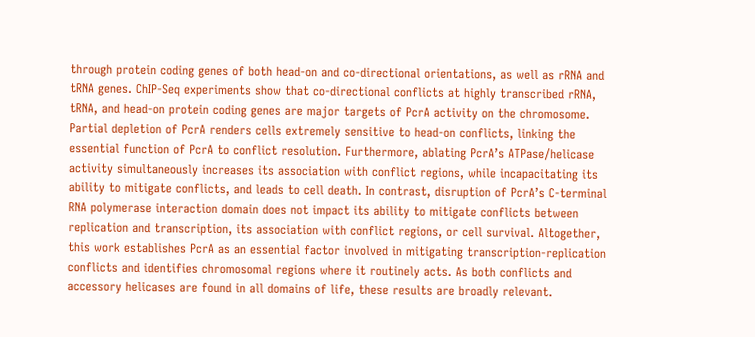through protein coding genes of both head-on and co-directional orientations, as well as rRNA and tRNA genes. ChIP-Seq experiments show that co-directional conflicts at highly transcribed rRNA, tRNA, and head-on protein coding genes are major targets of PcrA activity on the chromosome. Partial depletion of PcrA renders cells extremely sensitive to head-on conflicts, linking the essential function of PcrA to conflict resolution. Furthermore, ablating PcrA’s ATPase/helicase activity simultaneously increases its association with conflict regions, while incapacitating its ability to mitigate conflicts, and leads to cell death. In contrast, disruption of PcrA’s C-terminal RNA polymerase interaction domain does not impact its ability to mitigate conflicts between replication and transcription, its association with conflict regions, or cell survival. Altogether, this work establishes PcrA as an essential factor involved in mitigating transcription-replication conflicts and identifies chromosomal regions where it routinely acts. As both conflicts and accessory helicases are found in all domains of life, these results are broadly relevant.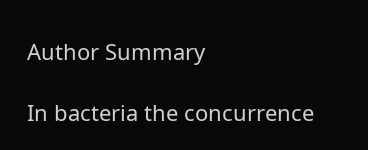Author Summary

In bacteria the concurrence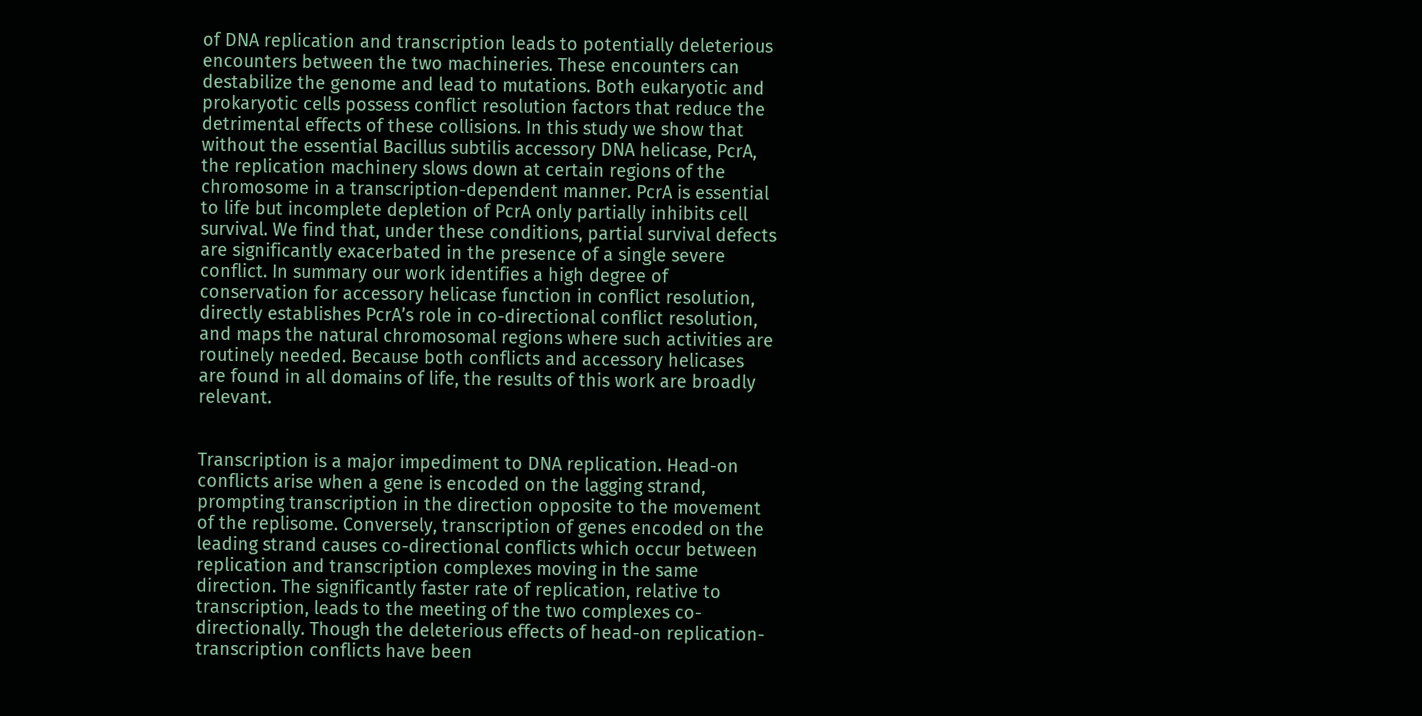of DNA replication and transcription leads to potentially deleterious encounters between the two machineries. These encounters can destabilize the genome and lead to mutations. Both eukaryotic and prokaryotic cells possess conflict resolution factors that reduce the detrimental effects of these collisions. In this study we show that without the essential Bacillus subtilis accessory DNA helicase, PcrA, the replication machinery slows down at certain regions of the chromosome in a transcription-dependent manner. PcrA is essential to life but incomplete depletion of PcrA only partially inhibits cell survival. We find that, under these conditions, partial survival defects are significantly exacerbated in the presence of a single severe conflict. In summary our work identifies a high degree of conservation for accessory helicase function in conflict resolution, directly establishes PcrA’s role in co-directional conflict resolution, and maps the natural chromosomal regions where such activities are routinely needed. Because both conflicts and accessory helicases are found in all domains of life, the results of this work are broadly relevant.


Transcription is a major impediment to DNA replication. Head-on conflicts arise when a gene is encoded on the lagging strand, prompting transcription in the direction opposite to the movement of the replisome. Conversely, transcription of genes encoded on the leading strand causes co-directional conflicts which occur between replication and transcription complexes moving in the same direction. The significantly faster rate of replication, relative to transcription, leads to the meeting of the two complexes co-directionally. Though the deleterious effects of head-on replication-transcription conflicts have been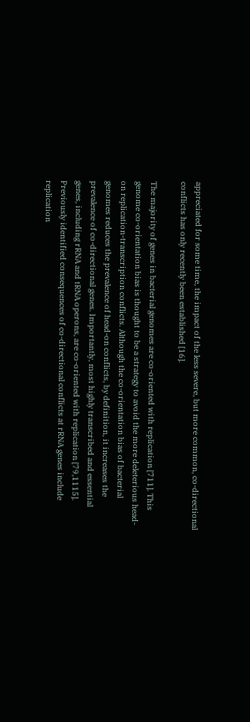appreciated for some time, the impact of the less severe, but more common, co-directional conflicts has only recently been established [16].

The majority of genes in bacterial genomes are co-oriented with replication [711]. This genome co-orientation bias is thought to be a strategy to avoid the more deleterious head-on replication-transcription conflicts. Although the co-orientation bias of bacterial genomes reduces the prevalence of head-on conflicts, by definition, it increases the prevalence of co-directional genes. Importantly, most highly transcribed and essential genes, including rRNA and tRNA operons, are co-oriented with replication [79,1115]. Previously identified consequences of co-directional conflicts at rRNA genes include replication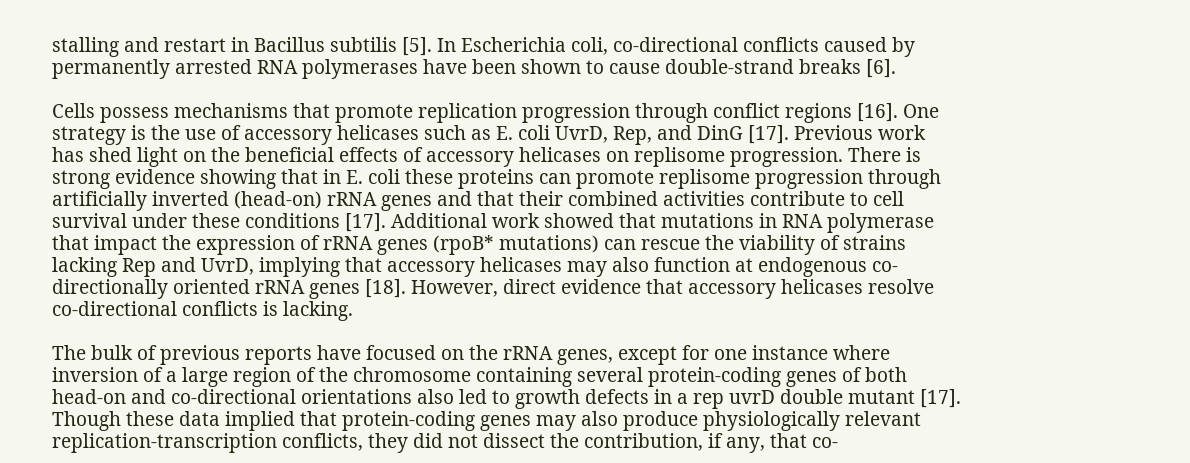stalling and restart in Bacillus subtilis [5]. In Escherichia coli, co-directional conflicts caused by permanently arrested RNA polymerases have been shown to cause double-strand breaks [6].

Cells possess mechanisms that promote replication progression through conflict regions [16]. One strategy is the use of accessory helicases such as E. coli UvrD, Rep, and DinG [17]. Previous work has shed light on the beneficial effects of accessory helicases on replisome progression. There is strong evidence showing that in E. coli these proteins can promote replisome progression through artificially inverted (head-on) rRNA genes and that their combined activities contribute to cell survival under these conditions [17]. Additional work showed that mutations in RNA polymerase that impact the expression of rRNA genes (rpoB* mutations) can rescue the viability of strains lacking Rep and UvrD, implying that accessory helicases may also function at endogenous co-directionally oriented rRNA genes [18]. However, direct evidence that accessory helicases resolve co-directional conflicts is lacking.

The bulk of previous reports have focused on the rRNA genes, except for one instance where inversion of a large region of the chromosome containing several protein-coding genes of both head-on and co-directional orientations also led to growth defects in a rep uvrD double mutant [17]. Though these data implied that protein-coding genes may also produce physiologically relevant replication-transcription conflicts, they did not dissect the contribution, if any, that co-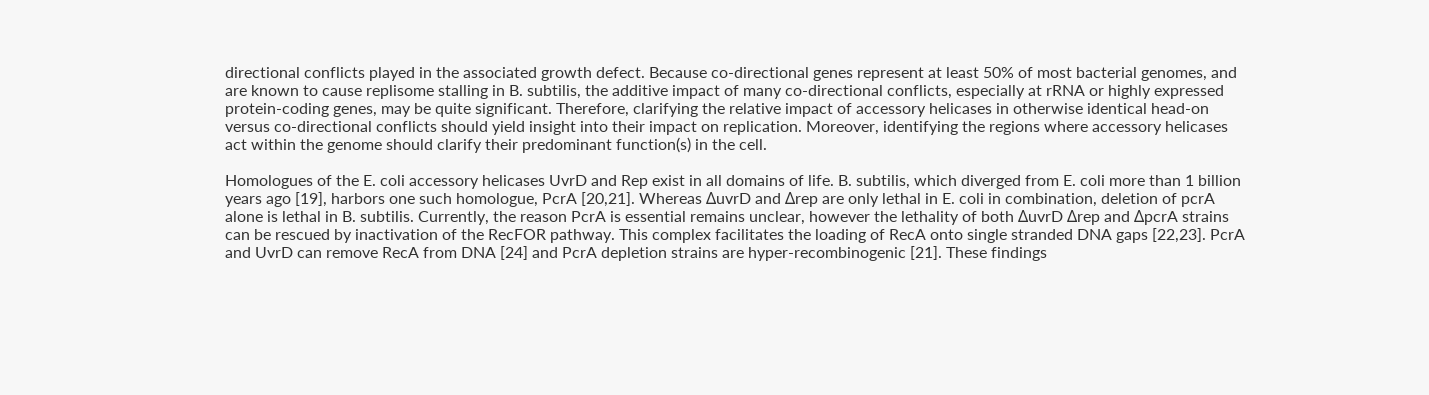directional conflicts played in the associated growth defect. Because co-directional genes represent at least 50% of most bacterial genomes, and are known to cause replisome stalling in B. subtilis, the additive impact of many co-directional conflicts, especially at rRNA or highly expressed protein-coding genes, may be quite significant. Therefore, clarifying the relative impact of accessory helicases in otherwise identical head-on versus co-directional conflicts should yield insight into their impact on replication. Moreover, identifying the regions where accessory helicases act within the genome should clarify their predominant function(s) in the cell.

Homologues of the E. coli accessory helicases UvrD and Rep exist in all domains of life. B. subtilis, which diverged from E. coli more than 1 billion years ago [19], harbors one such homologue, PcrA [20,21]. Whereas ΔuvrD and Δrep are only lethal in E. coli in combination, deletion of pcrA alone is lethal in B. subtilis. Currently, the reason PcrA is essential remains unclear, however the lethality of both ΔuvrD Δrep and ΔpcrA strains can be rescued by inactivation of the RecFOR pathway. This complex facilitates the loading of RecA onto single stranded DNA gaps [22,23]. PcrA and UvrD can remove RecA from DNA [24] and PcrA depletion strains are hyper-recombinogenic [21]. These findings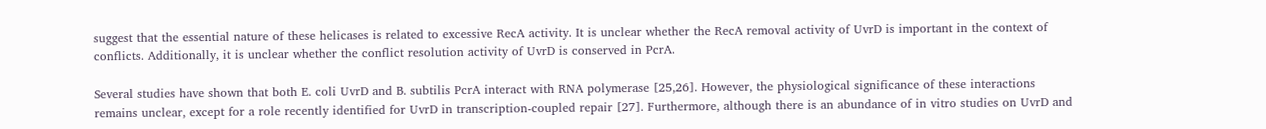suggest that the essential nature of these helicases is related to excessive RecA activity. It is unclear whether the RecA removal activity of UvrD is important in the context of conflicts. Additionally, it is unclear whether the conflict resolution activity of UvrD is conserved in PcrA.

Several studies have shown that both E. coli UvrD and B. subtilis PcrA interact with RNA polymerase [25,26]. However, the physiological significance of these interactions remains unclear, except for a role recently identified for UvrD in transcription-coupled repair [27]. Furthermore, although there is an abundance of in vitro studies on UvrD and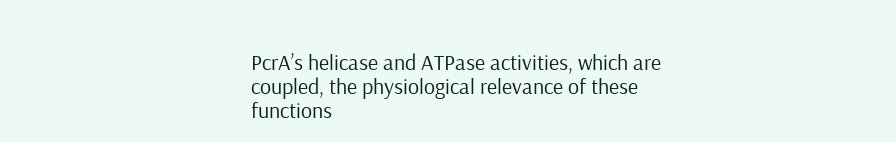PcrA’s helicase and ATPase activities, which are coupled, the physiological relevance of these functions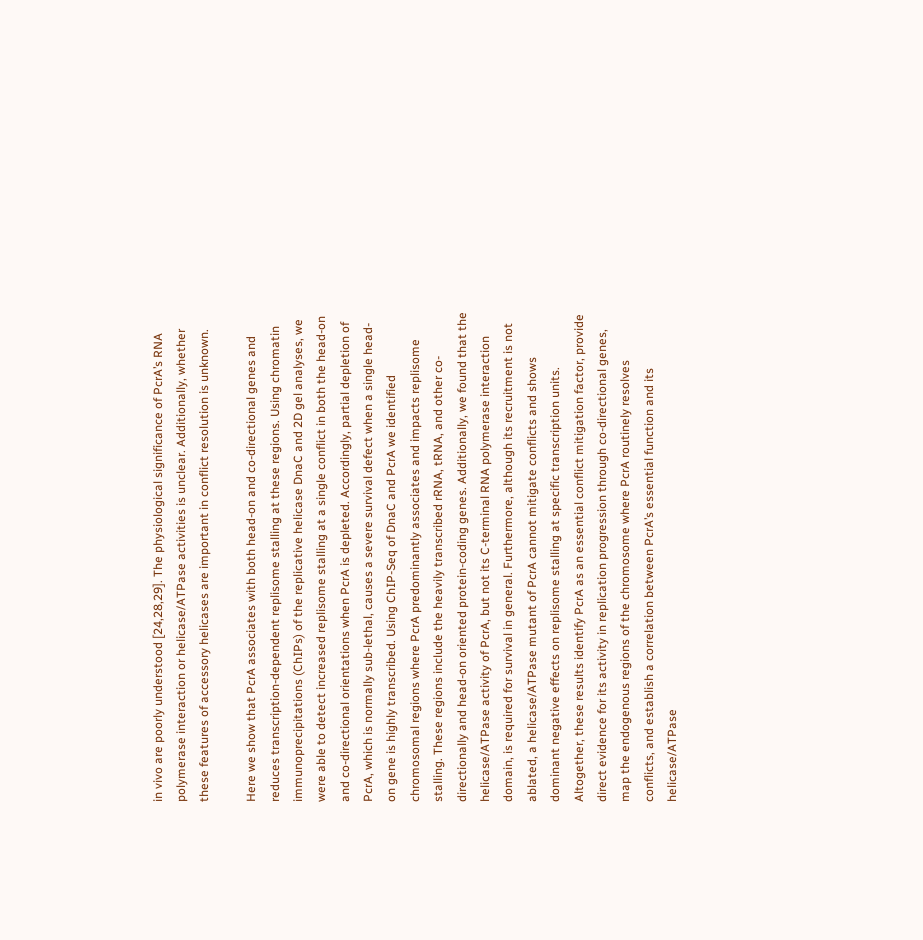in vivo are poorly understood [24,28,29]. The physiological significance of PcrA’s RNA polymerase interaction or helicase/ATPase activities is unclear. Additionally, whether these features of accessory helicases are important in conflict resolution is unknown.

Here we show that PcrA associates with both head-on and co-directional genes and reduces transcription-dependent replisome stalling at these regions. Using chromatin immunoprecipitations (ChIPs) of the replicative helicase DnaC and 2D gel analyses, we were able to detect increased replisome stalling at a single conflict in both the head-on and co-directional orientations when PcrA is depleted. Accordingly, partial depletion of PcrA, which is normally sub-lethal, causes a severe survival defect when a single head-on gene is highly transcribed. Using ChIP-Seq of DnaC and PcrA we identified chromosomal regions where PcrA predominantly associates and impacts replisome stalling. These regions include the heavily transcribed rRNA, tRNA, and other co-directionally and head-on oriented protein-coding genes. Additionally, we found that the helicase/ATPase activity of PcrA, but not its C-terminal RNA polymerase interaction domain, is required for survival in general. Furthermore, although its recruitment is not ablated, a helicase/ATPase mutant of PcrA cannot mitigate conflicts and shows dominant negative effects on replisome stalling at specific transcription units. Altogether, these results identify PcrA as an essential conflict mitigation factor, provide direct evidence for its activity in replication progression through co-directional genes, map the endogenous regions of the chromosome where PcrA routinely resolves conflicts, and establish a correlation between PcrA’s essential function and its helicase/ATPase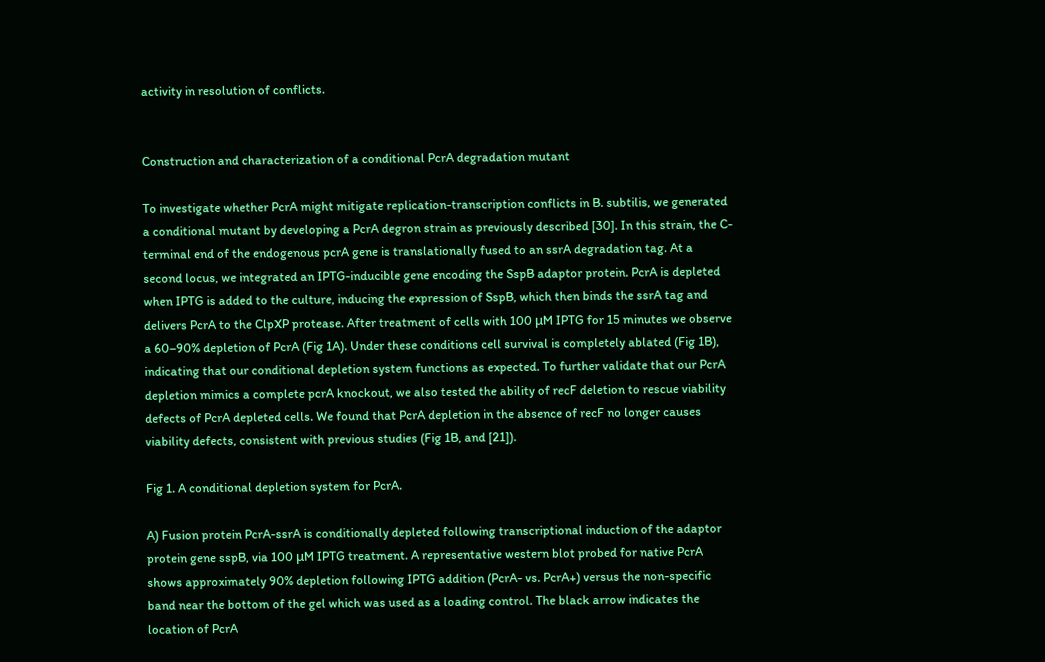activity in resolution of conflicts.


Construction and characterization of a conditional PcrA degradation mutant

To investigate whether PcrA might mitigate replication-transcription conflicts in B. subtilis, we generated a conditional mutant by developing a PcrA degron strain as previously described [30]. In this strain, the C-terminal end of the endogenous pcrA gene is translationally fused to an ssrA degradation tag. At a second locus, we integrated an IPTG-inducible gene encoding the SspB adaptor protein. PcrA is depleted when IPTG is added to the culture, inducing the expression of SspB, which then binds the ssrA tag and delivers PcrA to the ClpXP protease. After treatment of cells with 100 μM IPTG for 15 minutes we observe a 60–90% depletion of PcrA (Fig 1A). Under these conditions cell survival is completely ablated (Fig 1B), indicating that our conditional depletion system functions as expected. To further validate that our PcrA depletion mimics a complete pcrA knockout, we also tested the ability of recF deletion to rescue viability defects of PcrA depleted cells. We found that PcrA depletion in the absence of recF no longer causes viability defects, consistent with previous studies (Fig 1B, and [21]).

Fig 1. A conditional depletion system for PcrA.

A) Fusion protein PcrA-ssrA is conditionally depleted following transcriptional induction of the adaptor protein gene sspB, via 100 μM IPTG treatment. A representative western blot probed for native PcrA shows approximately 90% depletion following IPTG addition (PcrA- vs. PcrA+) versus the non-specific band near the bottom of the gel which was used as a loading control. The black arrow indicates the location of PcrA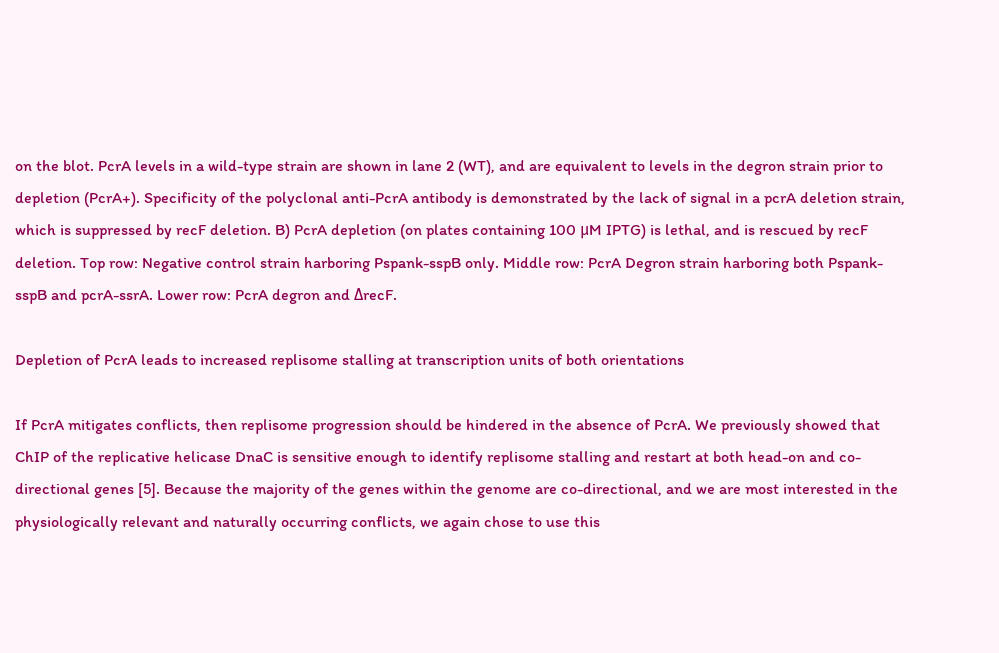on the blot. PcrA levels in a wild-type strain are shown in lane 2 (WT), and are equivalent to levels in the degron strain prior to depletion (PcrA+). Specificity of the polyclonal anti-PcrA antibody is demonstrated by the lack of signal in a pcrA deletion strain, which is suppressed by recF deletion. B) PcrA depletion (on plates containing 100 μM IPTG) is lethal, and is rescued by recF deletion. Top row: Negative control strain harboring Pspank-sspB only. Middle row: PcrA Degron strain harboring both Pspank-sspB and pcrA-ssrA. Lower row: PcrA degron and ΔrecF.

Depletion of PcrA leads to increased replisome stalling at transcription units of both orientations

If PcrA mitigates conflicts, then replisome progression should be hindered in the absence of PcrA. We previously showed that ChIP of the replicative helicase DnaC is sensitive enough to identify replisome stalling and restart at both head-on and co-directional genes [5]. Because the majority of the genes within the genome are co-directional, and we are most interested in the physiologically relevant and naturally occurring conflicts, we again chose to use this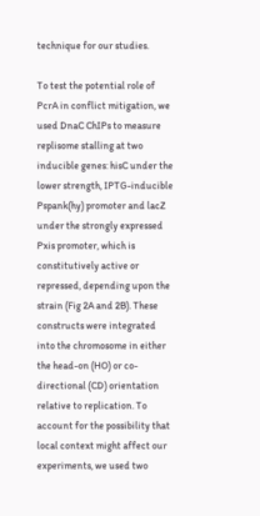technique for our studies.

To test the potential role of PcrA in conflict mitigation, we used DnaC ChIPs to measure replisome stalling at two inducible genes: hisC under the lower strength, IPTG-inducible Pspank(hy) promoter and lacZ under the strongly expressed Pxis promoter, which is constitutively active or repressed, depending upon the strain (Fig 2A and 2B). These constructs were integrated into the chromosome in either the head-on (HO) or co-directional (CD) orientation relative to replication. To account for the possibility that local context might affect our experiments, we used two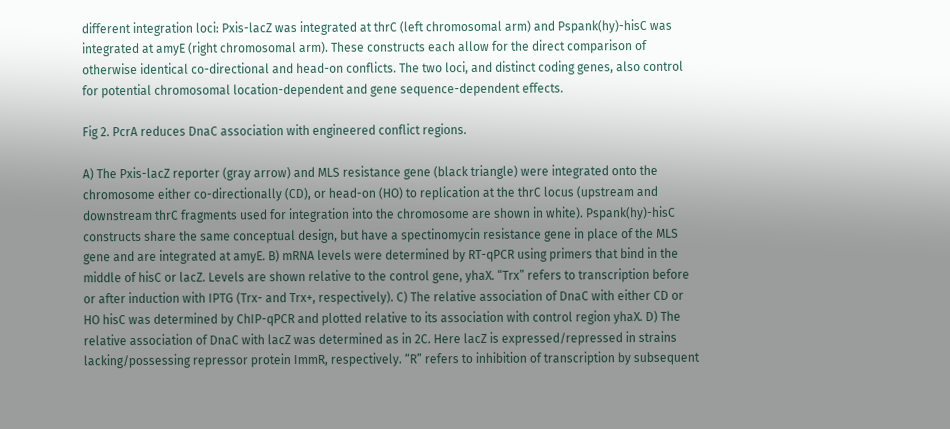different integration loci: Pxis-lacZ was integrated at thrC (left chromosomal arm) and Pspank(hy)-hisC was integrated at amyE (right chromosomal arm). These constructs each allow for the direct comparison of otherwise identical co-directional and head-on conflicts. The two loci, and distinct coding genes, also control for potential chromosomal location-dependent and gene sequence-dependent effects.

Fig 2. PcrA reduces DnaC association with engineered conflict regions.

A) The Pxis-lacZ reporter (gray arrow) and MLS resistance gene (black triangle) were integrated onto the chromosome either co-directionally (CD), or head-on (HO) to replication at the thrC locus (upstream and downstream thrC fragments used for integration into the chromosome are shown in white). Pspank(hy)-hisC constructs share the same conceptual design, but have a spectinomycin resistance gene in place of the MLS gene and are integrated at amyE. B) mRNA levels were determined by RT-qPCR using primers that bind in the middle of hisC or lacZ. Levels are shown relative to the control gene, yhaX. “Trx” refers to transcription before or after induction with IPTG (Trx- and Trx+, respectively). C) The relative association of DnaC with either CD or HO hisC was determined by ChIP-qPCR and plotted relative to its association with control region yhaX. D) The relative association of DnaC with lacZ was determined as in 2C. Here lacZ is expressed/repressed in strains lacking/possessing repressor protein ImmR, respectively. “R” refers to inhibition of transcription by subsequent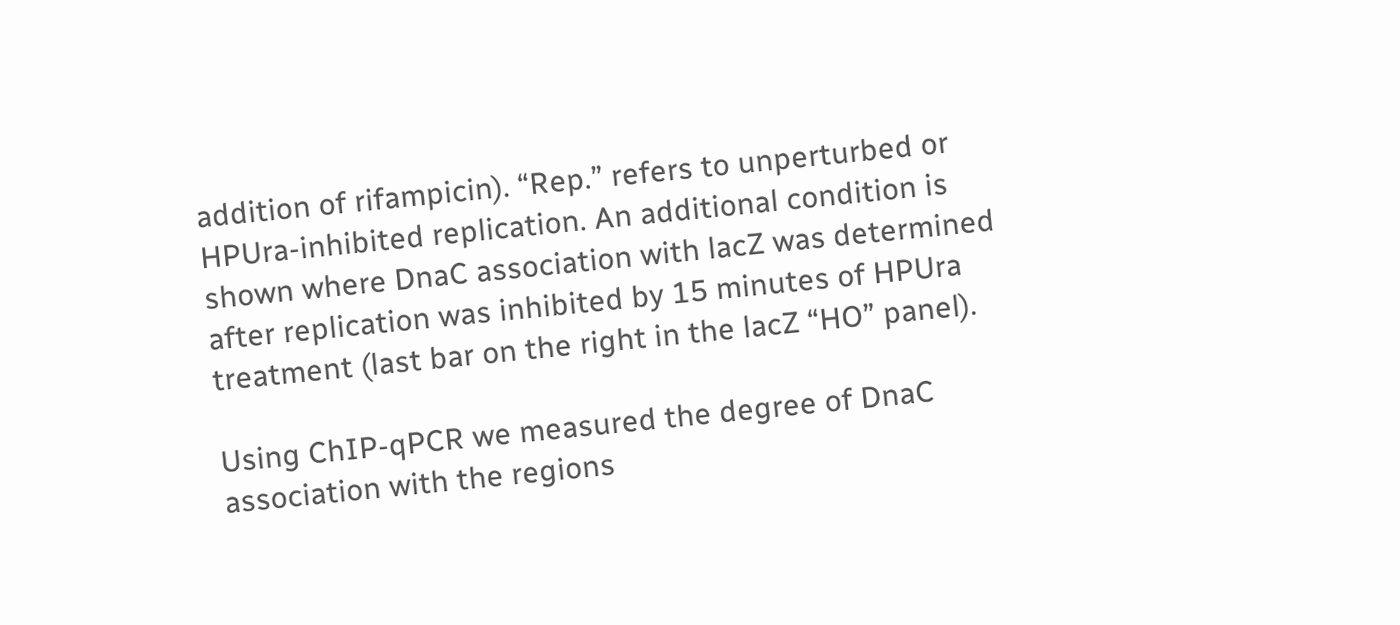addition of rifampicin). “Rep.” refers to unperturbed or HPUra-inhibited replication. An additional condition is shown where DnaC association with lacZ was determined after replication was inhibited by 15 minutes of HPUra treatment (last bar on the right in the lacZ “HO” panel).

Using ChIP-qPCR we measured the degree of DnaC association with the regions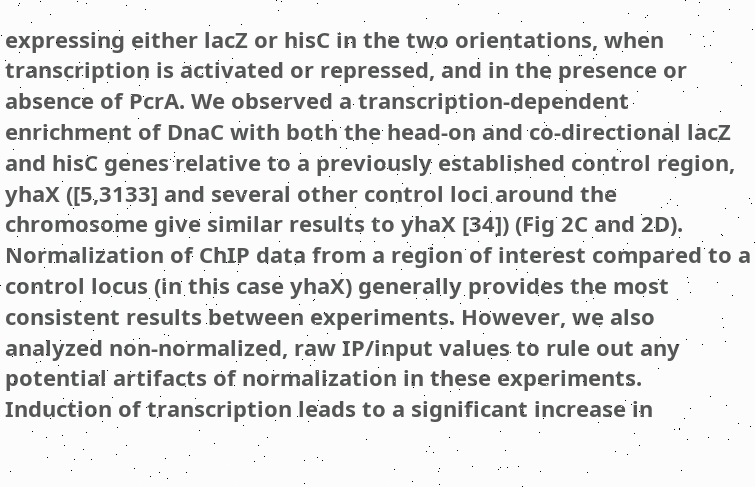expressing either lacZ or hisC in the two orientations, when transcription is activated or repressed, and in the presence or absence of PcrA. We observed a transcription-dependent enrichment of DnaC with both the head-on and co-directional lacZ and hisC genes relative to a previously established control region, yhaX ([5,3133] and several other control loci around the chromosome give similar results to yhaX [34]) (Fig 2C and 2D). Normalization of ChIP data from a region of interest compared to a control locus (in this case yhaX) generally provides the most consistent results between experiments. However, we also analyzed non-normalized, raw IP/input values to rule out any potential artifacts of normalization in these experiments. Induction of transcription leads to a significant increase in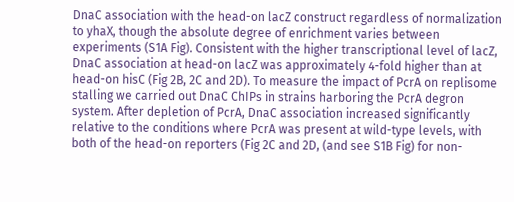DnaC association with the head-on lacZ construct regardless of normalization to yhaX, though the absolute degree of enrichment varies between experiments (S1A Fig). Consistent with the higher transcriptional level of lacZ, DnaC association at head-on lacZ was approximately 4-fold higher than at head-on hisC (Fig 2B, 2C and 2D). To measure the impact of PcrA on replisome stalling we carried out DnaC ChIPs in strains harboring the PcrA degron system. After depletion of PcrA, DnaC association increased significantly relative to the conditions where PcrA was present at wild-type levels, with both of the head-on reporters (Fig 2C and 2D, (and see S1B Fig) for non-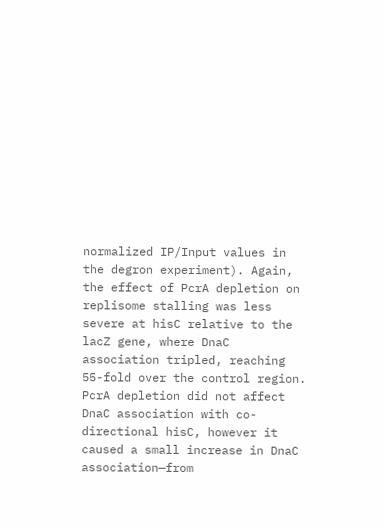normalized IP/Input values in the degron experiment). Again, the effect of PcrA depletion on replisome stalling was less severe at hisC relative to the lacZ gene, where DnaC association tripled, reaching 55-fold over the control region. PcrA depletion did not affect DnaC association with co-directional hisC, however it caused a small increase in DnaC association—from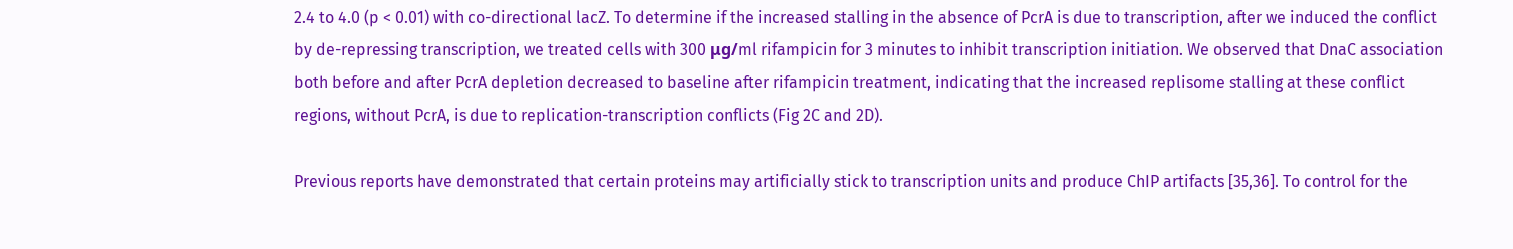2.4 to 4.0 (p < 0.01) with co-directional lacZ. To determine if the increased stalling in the absence of PcrA is due to transcription, after we induced the conflict by de-repressing transcription, we treated cells with 300 μg/ml rifampicin for 3 minutes to inhibit transcription initiation. We observed that DnaC association both before and after PcrA depletion decreased to baseline after rifampicin treatment, indicating that the increased replisome stalling at these conflict regions, without PcrA, is due to replication-transcription conflicts (Fig 2C and 2D).

Previous reports have demonstrated that certain proteins may artificially stick to transcription units and produce ChIP artifacts [35,36]. To control for the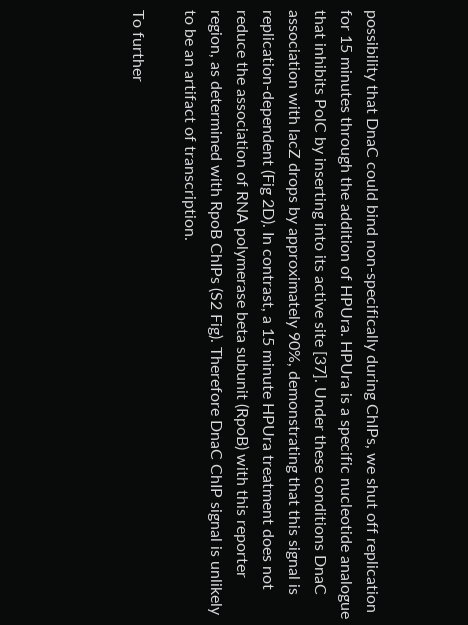possibility that DnaC could bind non-specifically during ChIPs, we shut off replication for 15 minutes through the addition of HPUra. HPUra is a specific nucleotide analogue that inhibits PolC by inserting into its active site [37]. Under these conditions DnaC association with lacZ drops by approximately 90%, demonstrating that this signal is replication-dependent (Fig 2D). In contrast, a 15 minute HPUra treatment does not reduce the association of RNA polymerase beta subunit (RpoB) with this reporter region, as determined with RpoB ChIPs (S2 Fig). Therefore DnaC ChIP signal is unlikely to be an artifact of transcription.

To further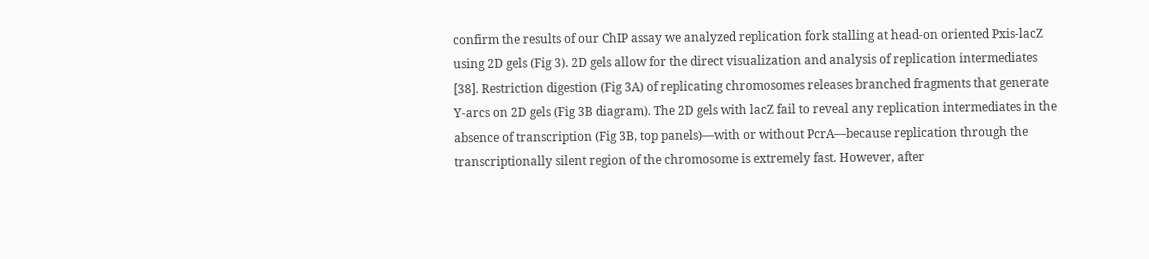confirm the results of our ChIP assay we analyzed replication fork stalling at head-on oriented Pxis-lacZ using 2D gels (Fig 3). 2D gels allow for the direct visualization and analysis of replication intermediates [38]. Restriction digestion (Fig 3A) of replicating chromosomes releases branched fragments that generate Y-arcs on 2D gels (Fig 3B diagram). The 2D gels with lacZ fail to reveal any replication intermediates in the absence of transcription (Fig 3B, top panels)—with or without PcrA—because replication through the transcriptionally silent region of the chromosome is extremely fast. However, after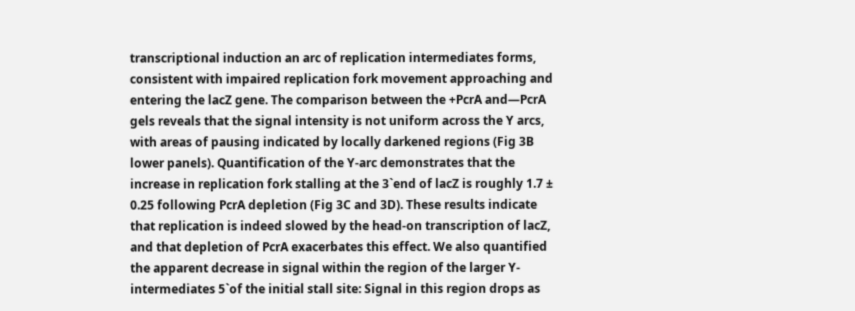transcriptional induction an arc of replication intermediates forms, consistent with impaired replication fork movement approaching and entering the lacZ gene. The comparison between the +PcrA and—PcrA gels reveals that the signal intensity is not uniform across the Y arcs, with areas of pausing indicated by locally darkened regions (Fig 3B lower panels). Quantification of the Y-arc demonstrates that the increase in replication fork stalling at the 3`end of lacZ is roughly 1.7 ± 0.25 following PcrA depletion (Fig 3C and 3D). These results indicate that replication is indeed slowed by the head-on transcription of lacZ, and that depletion of PcrA exacerbates this effect. We also quantified the apparent decrease in signal within the region of the larger Y-intermediates 5`of the initial stall site: Signal in this region drops as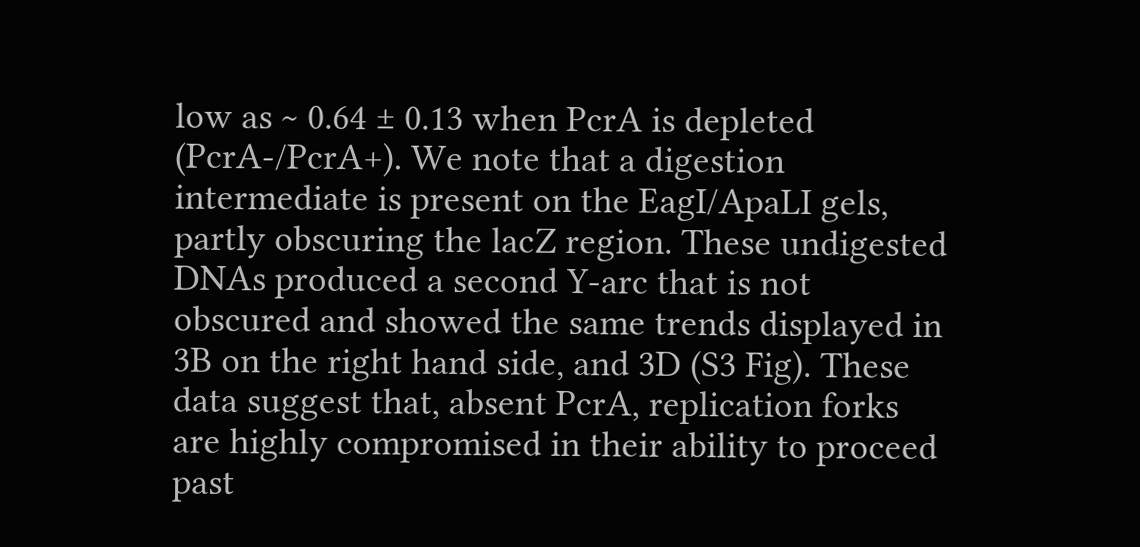low as ~ 0.64 ± 0.13 when PcrA is depleted (PcrA-/PcrA+). We note that a digestion intermediate is present on the EagI/ApaLI gels, partly obscuring the lacZ region. These undigested DNAs produced a second Y-arc that is not obscured and showed the same trends displayed in 3B on the right hand side, and 3D (S3 Fig). These data suggest that, absent PcrA, replication forks are highly compromised in their ability to proceed past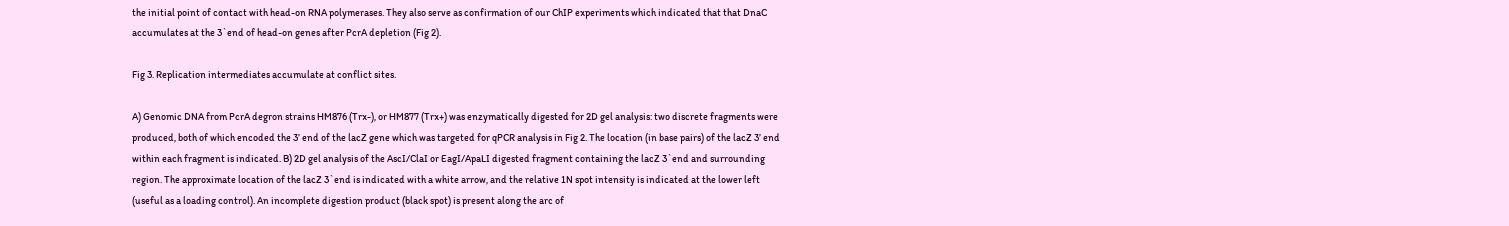the initial point of contact with head-on RNA polymerases. They also serve as confirmation of our ChIP experiments which indicated that that DnaC accumulates at the 3`end of head-on genes after PcrA depletion (Fig 2).

Fig 3. Replication intermediates accumulate at conflict sites.

A) Genomic DNA from PcrA degron strains HM876 (Trx-), or HM877 (Trx+) was enzymatically digested for 2D gel analysis: two discrete fragments were produced, both of which encoded the 3’ end of the lacZ gene which was targeted for qPCR analysis in Fig 2. The location (in base pairs) of the lacZ 3’ end within each fragment is indicated. B) 2D gel analysis of the AscI/ClaI or EagI/ApaLI digested fragment containing the lacZ 3`end and surrounding region. The approximate location of the lacZ 3`end is indicated with a white arrow, and the relative 1N spot intensity is indicated at the lower left (useful as a loading control). An incomplete digestion product (black spot) is present along the arc of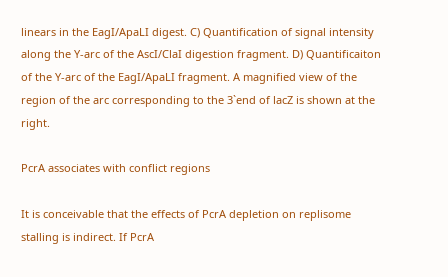linears in the EagI/ApaLI digest. C) Quantification of signal intensity along the Y-arc of the AscI/ClaI digestion fragment. D) Quantificaiton of the Y-arc of the EagI/ApaLI fragment. A magnified view of the region of the arc corresponding to the 3`end of lacZ is shown at the right.

PcrA associates with conflict regions

It is conceivable that the effects of PcrA depletion on replisome stalling is indirect. If PcrA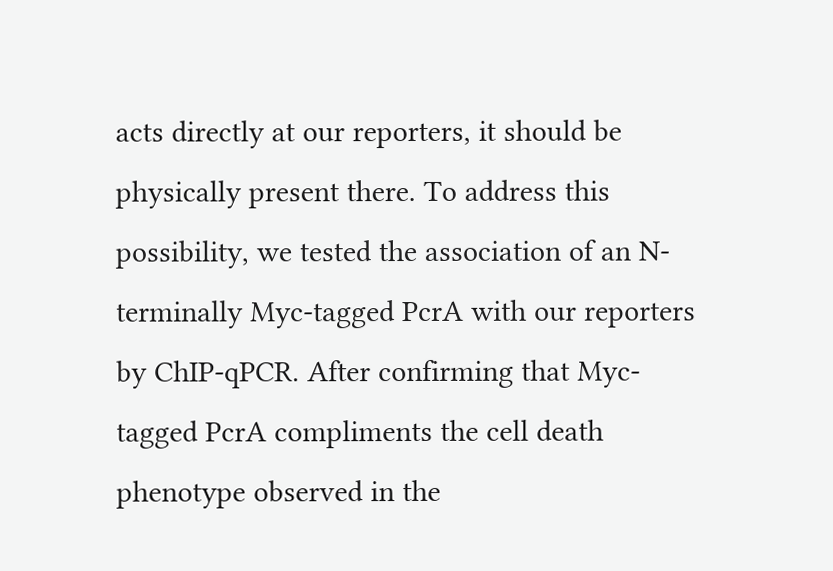acts directly at our reporters, it should be physically present there. To address this possibility, we tested the association of an N-terminally Myc-tagged PcrA with our reporters by ChIP-qPCR. After confirming that Myc-tagged PcrA compliments the cell death phenotype observed in the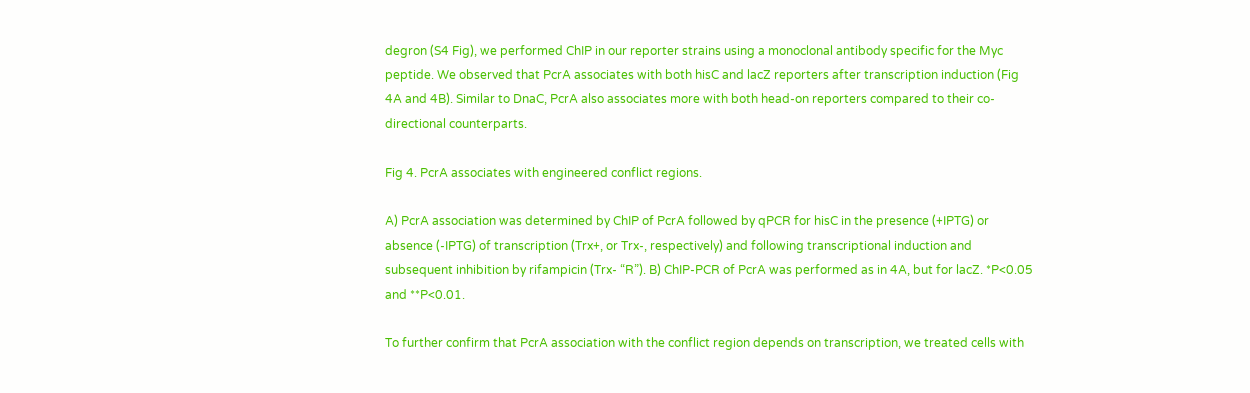degron (S4 Fig), we performed ChIP in our reporter strains using a monoclonal antibody specific for the Myc peptide. We observed that PcrA associates with both hisC and lacZ reporters after transcription induction (Fig 4A and 4B). Similar to DnaC, PcrA also associates more with both head-on reporters compared to their co-directional counterparts.

Fig 4. PcrA associates with engineered conflict regions.

A) PcrA association was determined by ChIP of PcrA followed by qPCR for hisC in the presence (+IPTG) or absence (-IPTG) of transcription (Trx+, or Trx-, respectively) and following transcriptional induction and subsequent inhibition by rifampicin (Trx- “R”). B) ChIP-PCR of PcrA was performed as in 4A, but for lacZ. *P<0.05 and **P<0.01.

To further confirm that PcrA association with the conflict region depends on transcription, we treated cells with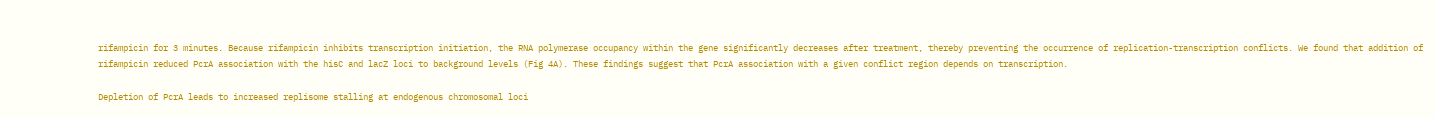rifampicin for 3 minutes. Because rifampicin inhibits transcription initiation, the RNA polymerase occupancy within the gene significantly decreases after treatment, thereby preventing the occurrence of replication-transcription conflicts. We found that addition of rifampicin reduced PcrA association with the hisC and lacZ loci to background levels (Fig 4A). These findings suggest that PcrA association with a given conflict region depends on transcription.

Depletion of PcrA leads to increased replisome stalling at endogenous chromosomal loci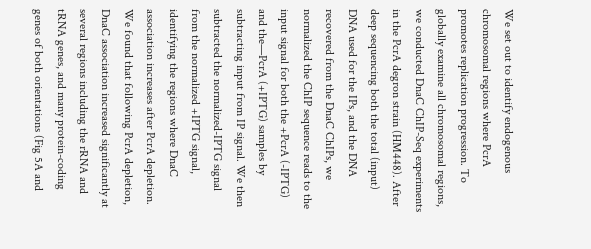We set out to identify endogenous chromosomal regions where PcrA promotes replication progression. To globally examine all chromosomal regions, we conducted DnaC ChIP-Seq experiments in the PcrA degron strain (HM448). After deep sequencing both the total (input) DNA used for the IPs, and the DNA recovered from the DnaC ChIPs, we normalized the ChIP sequence reads to the input signal for both the +PcrA (-IPTG) and the—PcrA (+IPTG) samples by subtracting input from IP signal. We then subtracted the normalized-IPTG signal from the normalized +IPTG signal, identifying the regions where DnaC association increases after PcrA depletion. We found that following PcrA depletion, DnaC association increased significantly at several regions including the rRNA and tRNA genes, and many protein-coding genes of both orientations (Fig 5A and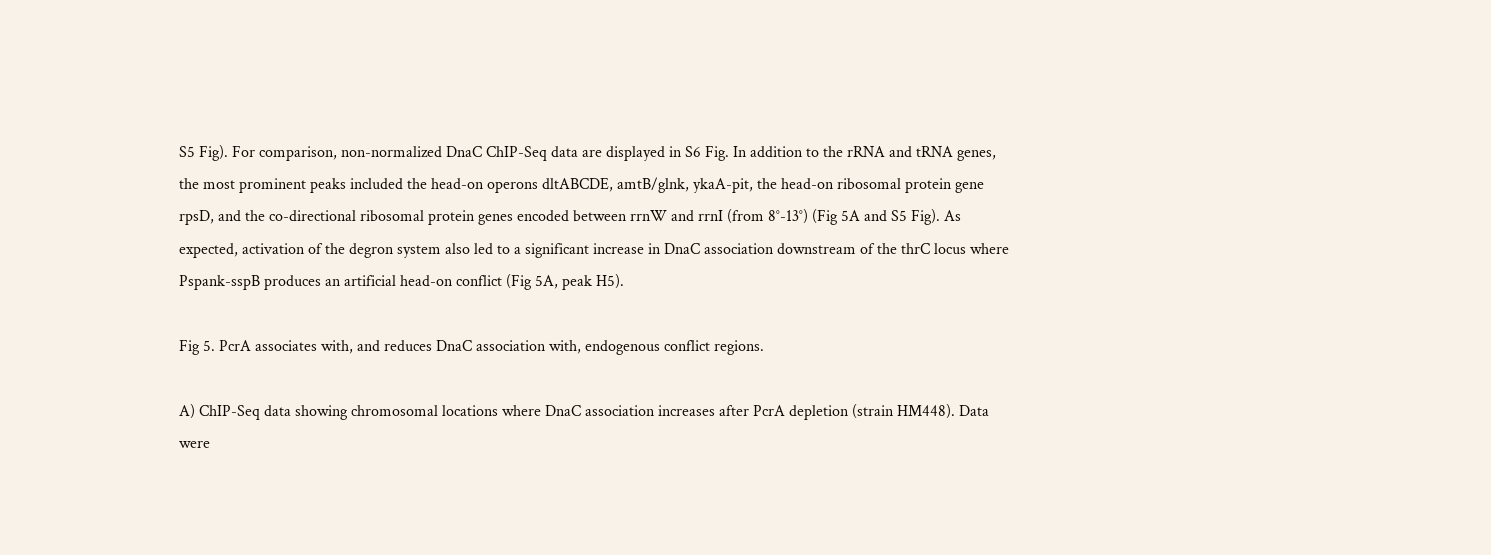S5 Fig). For comparison, non-normalized DnaC ChIP-Seq data are displayed in S6 Fig. In addition to the rRNA and tRNA genes, the most prominent peaks included the head-on operons dltABCDE, amtB/glnk, ykaA-pit, the head-on ribosomal protein gene rpsD, and the co-directional ribosomal protein genes encoded between rrnW and rrnI (from 8°-13°) (Fig 5A and S5 Fig). As expected, activation of the degron system also led to a significant increase in DnaC association downstream of the thrC locus where Pspank-sspB produces an artificial head-on conflict (Fig 5A, peak H5).

Fig 5. PcrA associates with, and reduces DnaC association with, endogenous conflict regions.

A) ChIP-Seq data showing chromosomal locations where DnaC association increases after PcrA depletion (strain HM448). Data were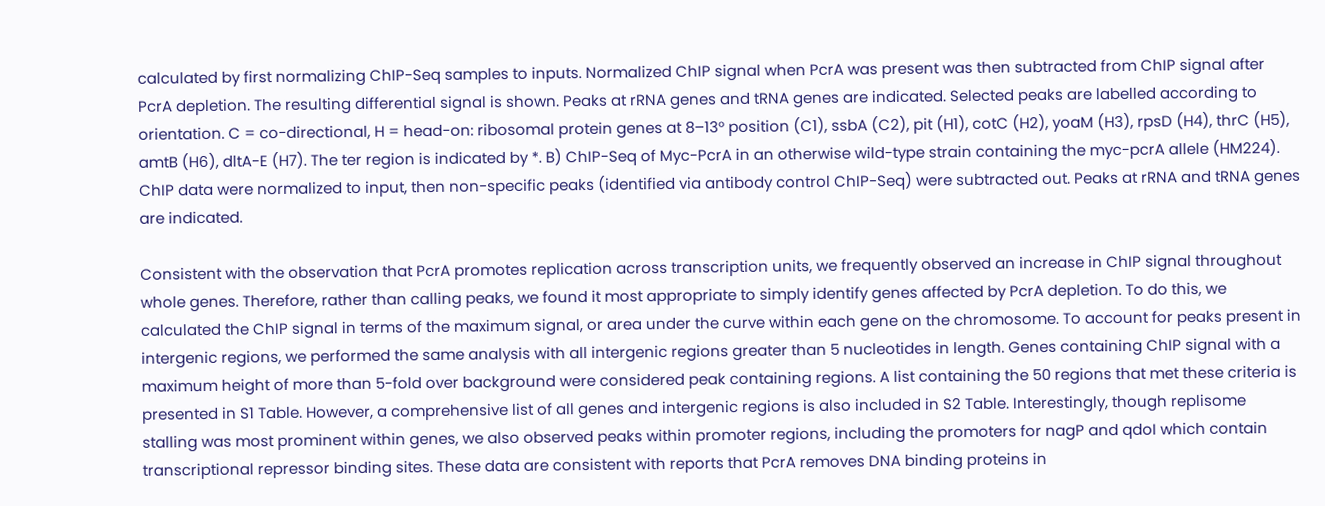calculated by first normalizing ChIP-Seq samples to inputs. Normalized ChIP signal when PcrA was present was then subtracted from ChIP signal after PcrA depletion. The resulting differential signal is shown. Peaks at rRNA genes and tRNA genes are indicated. Selected peaks are labelled according to orientation. C = co-directional, H = head-on: ribosomal protein genes at 8–13° position (C1), ssbA (C2), pit (H1), cotC (H2), yoaM (H3), rpsD (H4), thrC (H5), amtB (H6), dltA-E (H7). The ter region is indicated by *. B) ChIP-Seq of Myc-PcrA in an otherwise wild-type strain containing the myc-pcrA allele (HM224). ChIP data were normalized to input, then non-specific peaks (identified via antibody control ChIP-Seq) were subtracted out. Peaks at rRNA and tRNA genes are indicated.

Consistent with the observation that PcrA promotes replication across transcription units, we frequently observed an increase in ChIP signal throughout whole genes. Therefore, rather than calling peaks, we found it most appropriate to simply identify genes affected by PcrA depletion. To do this, we calculated the ChIP signal in terms of the maximum signal, or area under the curve within each gene on the chromosome. To account for peaks present in intergenic regions, we performed the same analysis with all intergenic regions greater than 5 nucleotides in length. Genes containing ChIP signal with a maximum height of more than 5-fold over background were considered peak containing regions. A list containing the 50 regions that met these criteria is presented in S1 Table. However, a comprehensive list of all genes and intergenic regions is also included in S2 Table. Interestingly, though replisome stalling was most prominent within genes, we also observed peaks within promoter regions, including the promoters for nagP and qdoI which contain transcriptional repressor binding sites. These data are consistent with reports that PcrA removes DNA binding proteins in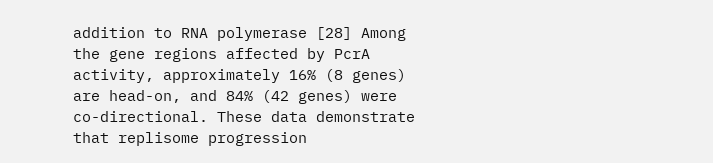addition to RNA polymerase [28] Among the gene regions affected by PcrA activity, approximately 16% (8 genes) are head-on, and 84% (42 genes) were co-directional. These data demonstrate that replisome progression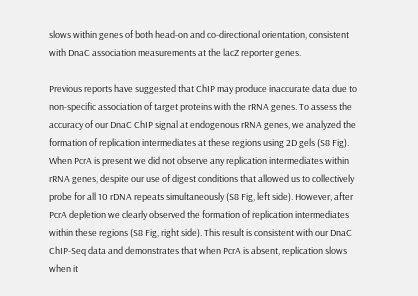slows within genes of both head-on and co-directional orientation, consistent with DnaC association measurements at the lacZ reporter genes.

Previous reports have suggested that ChIP may produce inaccurate data due to non-specific association of target proteins with the rRNA genes. To assess the accuracy of our DnaC ChIP signal at endogenous rRNA genes, we analyzed the formation of replication intermediates at these regions using 2D gels (S8 Fig). When PcrA is present we did not observe any replication intermediates within rRNA genes, despite our use of digest conditions that allowed us to collectively probe for all 10 rDNA repeats simultaneously (S8 Fig, left side). However, after PcrA depletion we clearly observed the formation of replication intermediates within these regions (S8 Fig, right side). This result is consistent with our DnaC ChIP-Seq data and demonstrates that when PcrA is absent, replication slows when it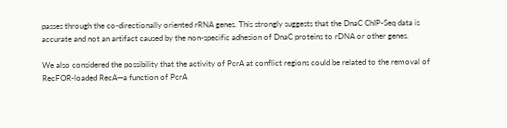passes through the co-directionally oriented rRNA genes. This strongly suggests that the DnaC ChIP-Seq data is accurate and not an artifact caused by the non-specific adhesion of DnaC proteins to rDNA or other genes.

We also considered the possibility that the activity of PcrA at conflict regions could be related to the removal of RecFOR-loaded RecA—a function of PcrA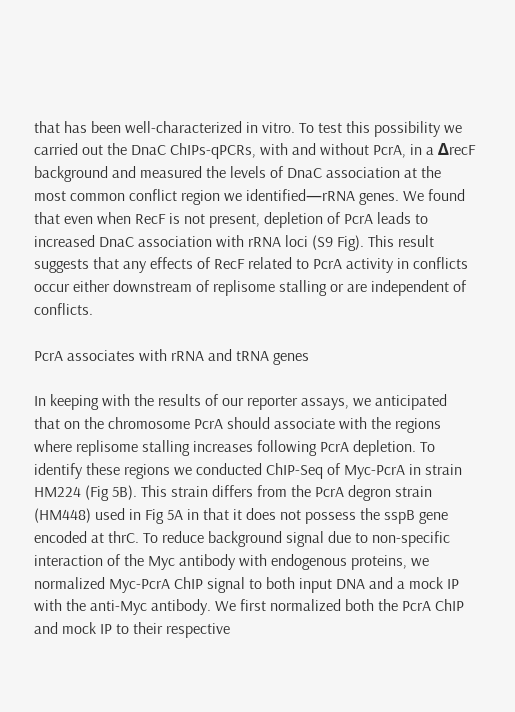that has been well-characterized in vitro. To test this possibility we carried out the DnaC ChIPs-qPCRs, with and without PcrA, in a ΔrecF background and measured the levels of DnaC association at the most common conflict region we identified—rRNA genes. We found that even when RecF is not present, depletion of PcrA leads to increased DnaC association with rRNA loci (S9 Fig). This result suggests that any effects of RecF related to PcrA activity in conflicts occur either downstream of replisome stalling or are independent of conflicts.

PcrA associates with rRNA and tRNA genes

In keeping with the results of our reporter assays, we anticipated that on the chromosome PcrA should associate with the regions where replisome stalling increases following PcrA depletion. To identify these regions we conducted ChIP-Seq of Myc-PcrA in strain HM224 (Fig 5B). This strain differs from the PcrA degron strain (HM448) used in Fig 5A in that it does not possess the sspB gene encoded at thrC. To reduce background signal due to non-specific interaction of the Myc antibody with endogenous proteins, we normalized Myc-PcrA ChIP signal to both input DNA and a mock IP with the anti-Myc antibody. We first normalized both the PcrA ChIP and mock IP to their respective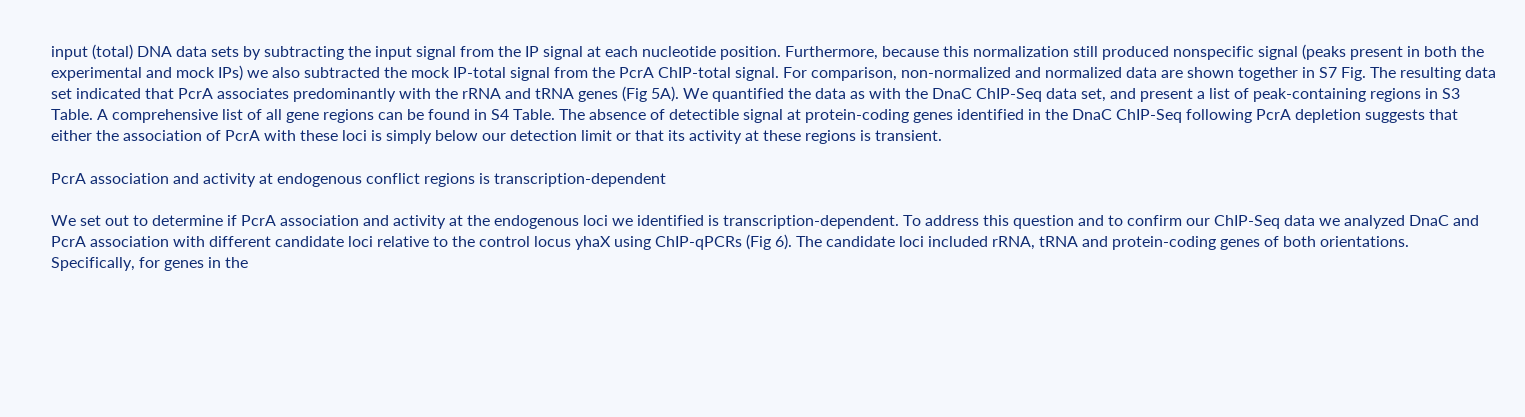input (total) DNA data sets by subtracting the input signal from the IP signal at each nucleotide position. Furthermore, because this normalization still produced nonspecific signal (peaks present in both the experimental and mock IPs) we also subtracted the mock IP-total signal from the PcrA ChIP-total signal. For comparison, non-normalized and normalized data are shown together in S7 Fig. The resulting data set indicated that PcrA associates predominantly with the rRNA and tRNA genes (Fig 5A). We quantified the data as with the DnaC ChIP-Seq data set, and present a list of peak-containing regions in S3 Table. A comprehensive list of all gene regions can be found in S4 Table. The absence of detectible signal at protein-coding genes identified in the DnaC ChIP-Seq following PcrA depletion suggests that either the association of PcrA with these loci is simply below our detection limit or that its activity at these regions is transient.

PcrA association and activity at endogenous conflict regions is transcription-dependent

We set out to determine if PcrA association and activity at the endogenous loci we identified is transcription-dependent. To address this question and to confirm our ChIP-Seq data we analyzed DnaC and PcrA association with different candidate loci relative to the control locus yhaX using ChIP-qPCRs (Fig 6). The candidate loci included rRNA, tRNA and protein-coding genes of both orientations. Specifically, for genes in the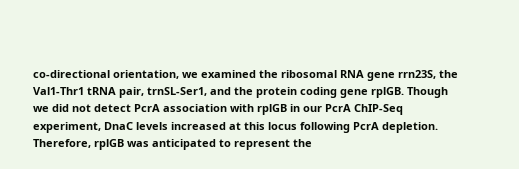co-directional orientation, we examined the ribosomal RNA gene rrn23S, the Val1-Thr1 tRNA pair, trnSL-Ser1, and the protein coding gene rplGB. Though we did not detect PcrA association with rplGB in our PcrA ChIP-Seq experiment, DnaC levels increased at this locus following PcrA depletion. Therefore, rplGB was anticipated to represent the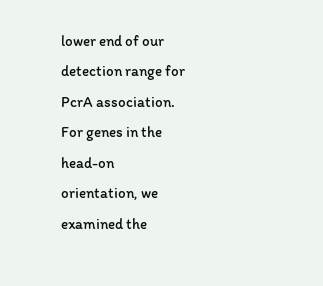lower end of our detection range for PcrA association. For genes in the head-on orientation, we examined the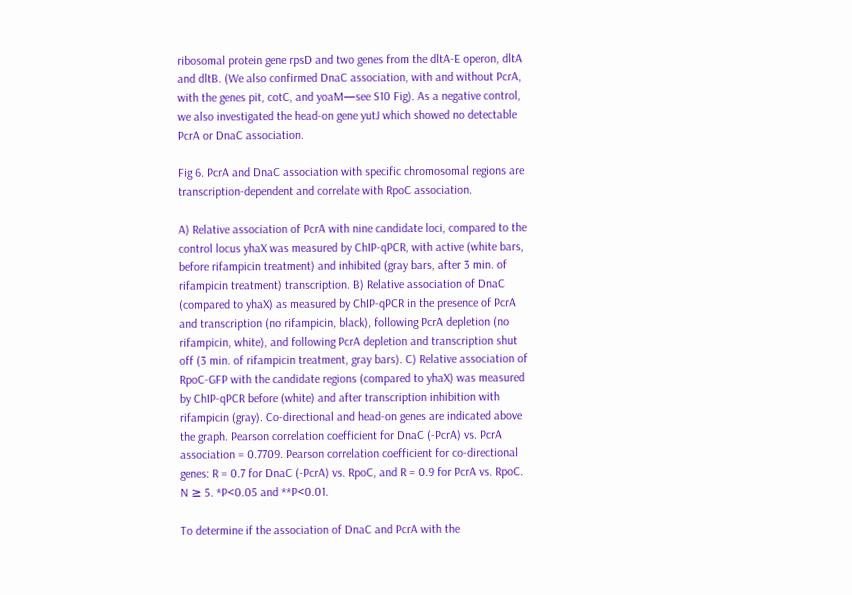ribosomal protein gene rpsD and two genes from the dltA-E operon, dltA and dltB. (We also confirmed DnaC association, with and without PcrA, with the genes pit, cotC, and yoaM—see S10 Fig). As a negative control, we also investigated the head-on gene yutJ which showed no detectable PcrA or DnaC association.

Fig 6. PcrA and DnaC association with specific chromosomal regions are transcription-dependent and correlate with RpoC association.

A) Relative association of PcrA with nine candidate loci, compared to the control locus yhaX was measured by ChIP-qPCR, with active (white bars, before rifampicin treatment) and inhibited (gray bars, after 3 min. of rifampicin treatment) transcription. B) Relative association of DnaC (compared to yhaX) as measured by ChIP-qPCR in the presence of PcrA and transcription (no rifampicin, black), following PcrA depletion (no rifampicin, white), and following PcrA depletion and transcription shut off (3 min. of rifampicin treatment, gray bars). C) Relative association of RpoC-GFP with the candidate regions (compared to yhaX) was measured by ChIP-qPCR before (white) and after transcription inhibition with rifampicin (gray). Co-directional and head-on genes are indicated above the graph. Pearson correlation coefficient for DnaC (-PcrA) vs. PcrA association = 0.7709. Pearson correlation coefficient for co-directional genes: R = 0.7 for DnaC (-PcrA) vs. RpoC, and R = 0.9 for PcrA vs. RpoC. N ≥ 5. *P<0.05 and **P<0.01.

To determine if the association of DnaC and PcrA with the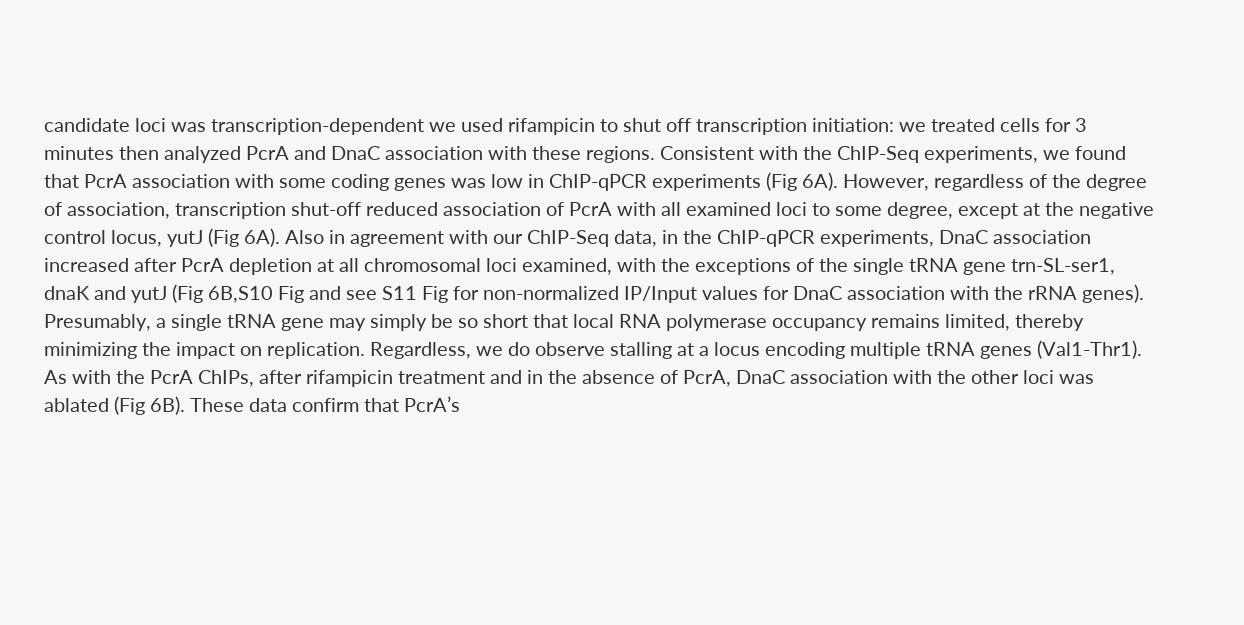candidate loci was transcription-dependent we used rifampicin to shut off transcription initiation: we treated cells for 3 minutes then analyzed PcrA and DnaC association with these regions. Consistent with the ChIP-Seq experiments, we found that PcrA association with some coding genes was low in ChIP-qPCR experiments (Fig 6A). However, regardless of the degree of association, transcription shut-off reduced association of PcrA with all examined loci to some degree, except at the negative control locus, yutJ (Fig 6A). Also in agreement with our ChIP-Seq data, in the ChIP-qPCR experiments, DnaC association increased after PcrA depletion at all chromosomal loci examined, with the exceptions of the single tRNA gene trn-SL-ser1, dnaK and yutJ (Fig 6B,S10 Fig and see S11 Fig for non-normalized IP/Input values for DnaC association with the rRNA genes). Presumably, a single tRNA gene may simply be so short that local RNA polymerase occupancy remains limited, thereby minimizing the impact on replication. Regardless, we do observe stalling at a locus encoding multiple tRNA genes (Val1-Thr1). As with the PcrA ChIPs, after rifampicin treatment and in the absence of PcrA, DnaC association with the other loci was ablated (Fig 6B). These data confirm that PcrA’s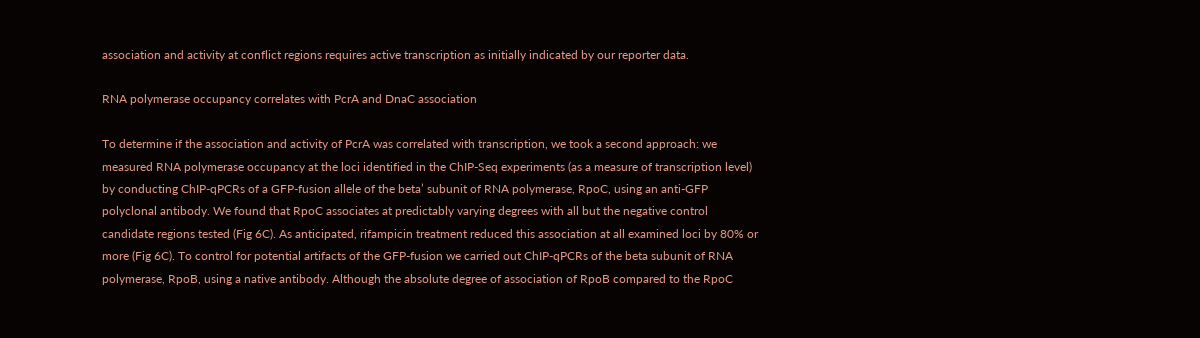association and activity at conflict regions requires active transcription as initially indicated by our reporter data.

RNA polymerase occupancy correlates with PcrA and DnaC association

To determine if the association and activity of PcrA was correlated with transcription, we took a second approach: we measured RNA polymerase occupancy at the loci identified in the ChIP-Seq experiments (as a measure of transcription level) by conducting ChIP-qPCRs of a GFP-fusion allele of the beta’ subunit of RNA polymerase, RpoC, using an anti-GFP polyclonal antibody. We found that RpoC associates at predictably varying degrees with all but the negative control candidate regions tested (Fig 6C). As anticipated, rifampicin treatment reduced this association at all examined loci by 80% or more (Fig 6C). To control for potential artifacts of the GFP-fusion we carried out ChIP-qPCRs of the beta subunit of RNA polymerase, RpoB, using a native antibody. Although the absolute degree of association of RpoB compared to the RpoC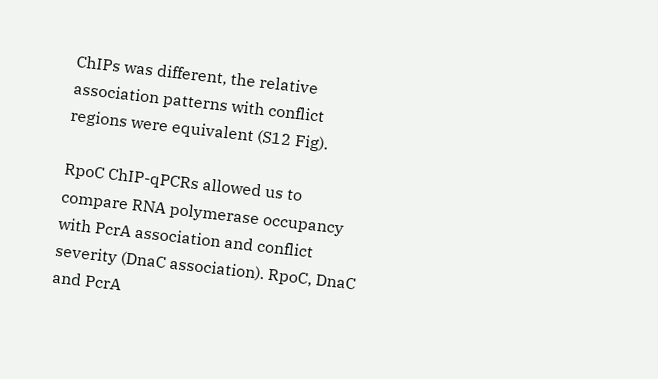ChIPs was different, the relative association patterns with conflict regions were equivalent (S12 Fig).

RpoC ChIP-qPCRs allowed us to compare RNA polymerase occupancy with PcrA association and conflict severity (DnaC association). RpoC, DnaC and PcrA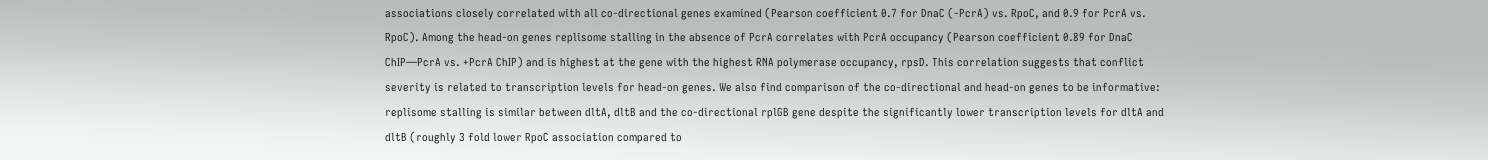associations closely correlated with all co-directional genes examined (Pearson coefficient 0.7 for DnaC (-PcrA) vs. RpoC, and 0.9 for PcrA vs. RpoC). Among the head-on genes replisome stalling in the absence of PcrA correlates with PcrA occupancy (Pearson coefficient 0.89 for DnaC ChIP—PcrA vs. +PcrA ChIP) and is highest at the gene with the highest RNA polymerase occupancy, rpsD. This correlation suggests that conflict severity is related to transcription levels for head-on genes. We also find comparison of the co-directional and head-on genes to be informative: replisome stalling is similar between dltA, dltB and the co-directional rplGB gene despite the significantly lower transcription levels for dltA and dltB (roughly 3 fold lower RpoC association compared to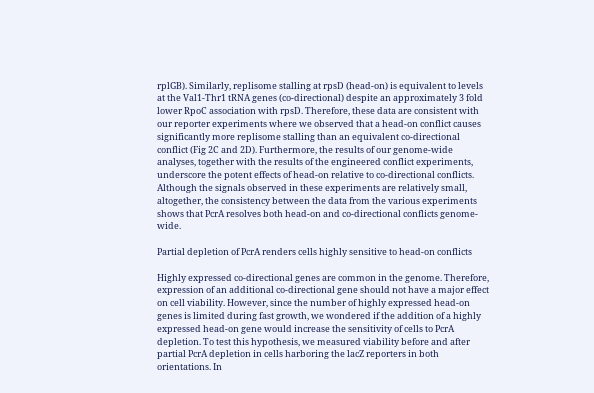rplGB). Similarly, replisome stalling at rpsD (head-on) is equivalent to levels at the Val1-Thr1 tRNA genes (co-directional) despite an approximately 3 fold lower RpoC association with rpsD. Therefore, these data are consistent with our reporter experiments where we observed that a head-on conflict causes significantly more replisome stalling than an equivalent co-directional conflict (Fig 2C and 2D). Furthermore, the results of our genome-wide analyses, together with the results of the engineered conflict experiments, underscore the potent effects of head-on relative to co-directional conflicts. Although the signals observed in these experiments are relatively small, altogether, the consistency between the data from the various experiments shows that PcrA resolves both head-on and co-directional conflicts genome-wide.

Partial depletion of PcrA renders cells highly sensitive to head-on conflicts

Highly expressed co-directional genes are common in the genome. Therefore, expression of an additional co-directional gene should not have a major effect on cell viability. However, since the number of highly expressed head-on genes is limited during fast growth, we wondered if the addition of a highly expressed head-on gene would increase the sensitivity of cells to PcrA depletion. To test this hypothesis, we measured viability before and after partial PcrA depletion in cells harboring the lacZ reporters in both orientations. In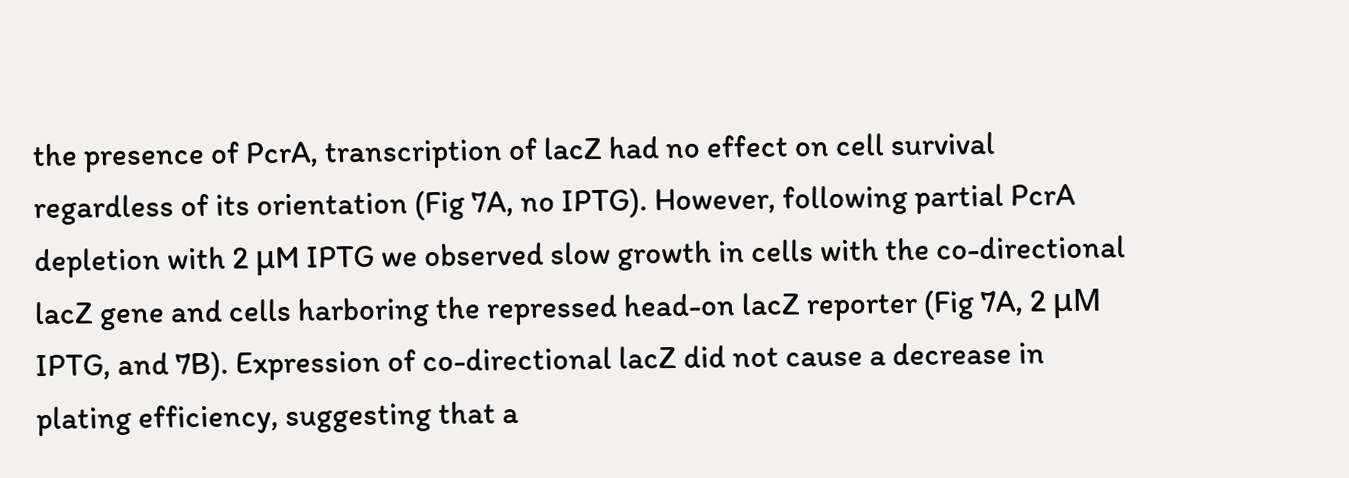the presence of PcrA, transcription of lacZ had no effect on cell survival regardless of its orientation (Fig 7A, no IPTG). However, following partial PcrA depletion with 2 μM IPTG we observed slow growth in cells with the co-directional lacZ gene and cells harboring the repressed head-on lacZ reporter (Fig 7A, 2 μM IPTG, and 7B). Expression of co-directional lacZ did not cause a decrease in plating efficiency, suggesting that a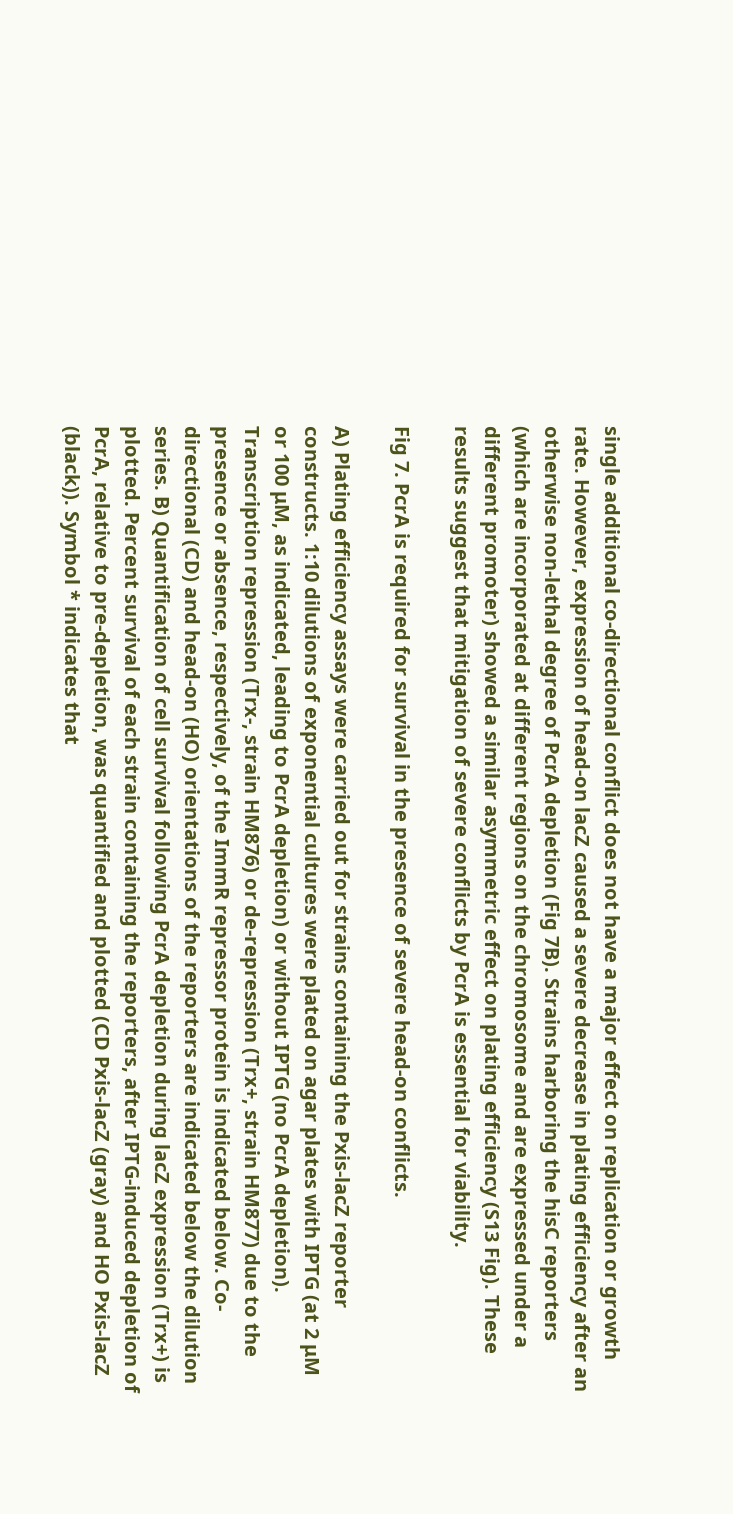single additional co-directional conflict does not have a major effect on replication or growth rate. However, expression of head-on lacZ caused a severe decrease in plating efficiency after an otherwise non-lethal degree of PcrA depletion (Fig 7B). Strains harboring the hisC reporters (which are incorporated at different regions on the chromosome and are expressed under a different promoter) showed a similar asymmetric effect on plating efficiency (S13 Fig). These results suggest that mitigation of severe conflicts by PcrA is essential for viability.

Fig 7. PcrA is required for survival in the presence of severe head-on conflicts.

A) Plating efficiency assays were carried out for strains containing the Pxis-lacZ reporter constructs. 1:10 dilutions of exponential cultures were plated on agar plates with IPTG (at 2 μM or 100 μM, as indicated, leading to PcrA depletion) or without IPTG (no PcrA depletion). Transcription repression (Trx-, strain HM876) or de-repression (Trx+, strain HM877) due to the presence or absence, respectively, of the ImmR repressor protein is indicated below. Co-directional (CD) and head-on (HO) orientations of the reporters are indicated below the dilution series. B) Quantification of cell survival following PcrA depletion during lacZ expression (Trx+) is plotted. Percent survival of each strain containing the reporters, after IPTG-induced depletion of PcrA, relative to pre-depletion, was quantified and plotted (CD Pxis-lacZ (gray) and HO Pxis-lacZ (black)). Symbol * indicates that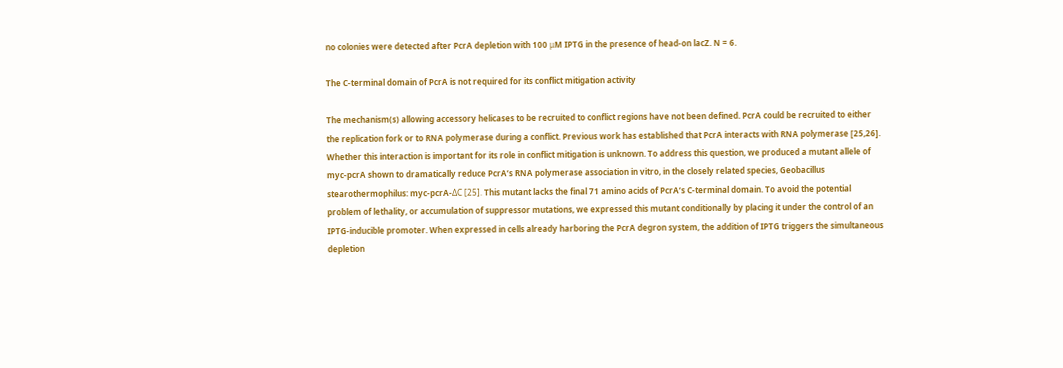no colonies were detected after PcrA depletion with 100 μM IPTG in the presence of head-on lacZ. N = 6.

The C-terminal domain of PcrA is not required for its conflict mitigation activity

The mechanism(s) allowing accessory helicases to be recruited to conflict regions have not been defined. PcrA could be recruited to either the replication fork or to RNA polymerase during a conflict. Previous work has established that PcrA interacts with RNA polymerase [25,26]. Whether this interaction is important for its role in conflict mitigation is unknown. To address this question, we produced a mutant allele of myc-pcrA shown to dramatically reduce PcrA’s RNA polymerase association in vitro, in the closely related species, Geobacillus stearothermophilus: myc-pcrA-ΔC [25]. This mutant lacks the final 71 amino acids of PcrA’s C-terminal domain. To avoid the potential problem of lethality, or accumulation of suppressor mutations, we expressed this mutant conditionally by placing it under the control of an IPTG-inducible promoter. When expressed in cells already harboring the PcrA degron system, the addition of IPTG triggers the simultaneous depletion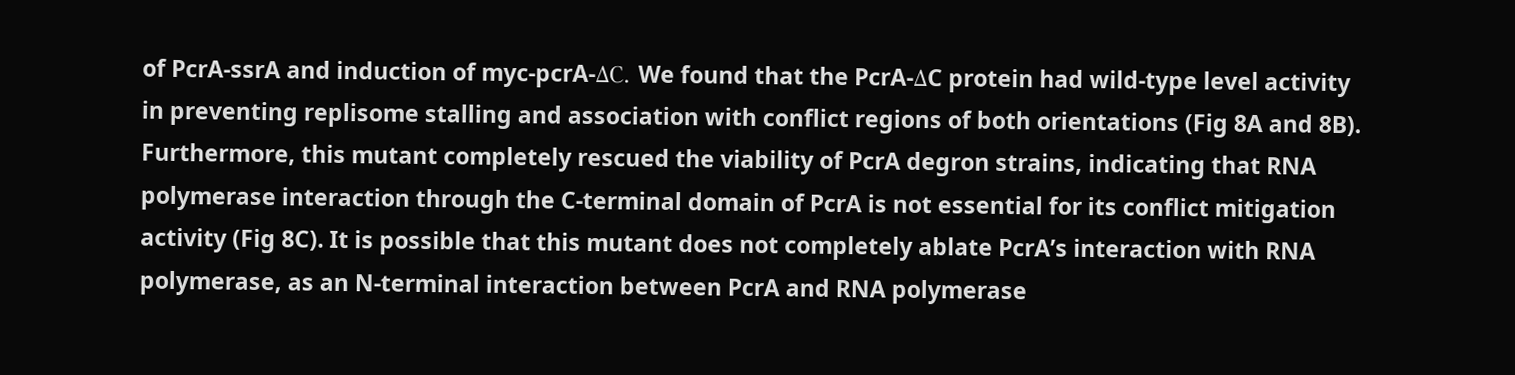of PcrA-ssrA and induction of myc-pcrA-ΔC. We found that the PcrA-ΔC protein had wild-type level activity in preventing replisome stalling and association with conflict regions of both orientations (Fig 8A and 8B). Furthermore, this mutant completely rescued the viability of PcrA degron strains, indicating that RNA polymerase interaction through the C-terminal domain of PcrA is not essential for its conflict mitigation activity (Fig 8C). It is possible that this mutant does not completely ablate PcrA’s interaction with RNA polymerase, as an N-terminal interaction between PcrA and RNA polymerase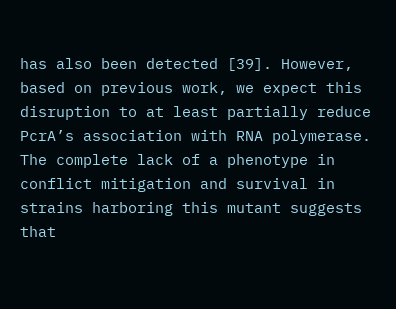has also been detected [39]. However, based on previous work, we expect this disruption to at least partially reduce PcrA’s association with RNA polymerase. The complete lack of a phenotype in conflict mitigation and survival in strains harboring this mutant suggests that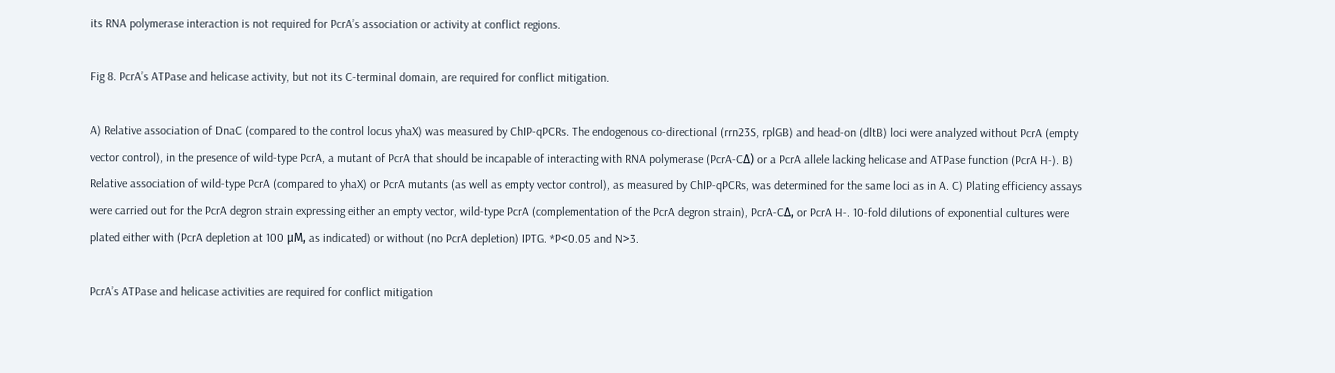its RNA polymerase interaction is not required for PcrA’s association or activity at conflict regions.

Fig 8. PcrA’s ATPase and helicase activity, but not its C-terminal domain, are required for conflict mitigation.

A) Relative association of DnaC (compared to the control locus yhaX) was measured by ChIP-qPCRs. The endogenous co-directional (rrn23S, rplGB) and head-on (dltB) loci were analyzed without PcrA (empty vector control), in the presence of wild-type PcrA, a mutant of PcrA that should be incapable of interacting with RNA polymerase (PcrA-CΔ) or a PcrA allele lacking helicase and ATPase function (PcrA H-). B) Relative association of wild-type PcrA (compared to yhaX) or PcrA mutants (as well as empty vector control), as measured by ChIP-qPCRs, was determined for the same loci as in A. C) Plating efficiency assays were carried out for the PcrA degron strain expressing either an empty vector, wild-type PcrA (complementation of the PcrA degron strain), PcrA-CΔ, or PcrA H-. 10-fold dilutions of exponential cultures were plated either with (PcrA depletion at 100 μM, as indicated) or without (no PcrA depletion) IPTG. *P<0.05 and N>3.

PcrA’s ATPase and helicase activities are required for conflict mitigation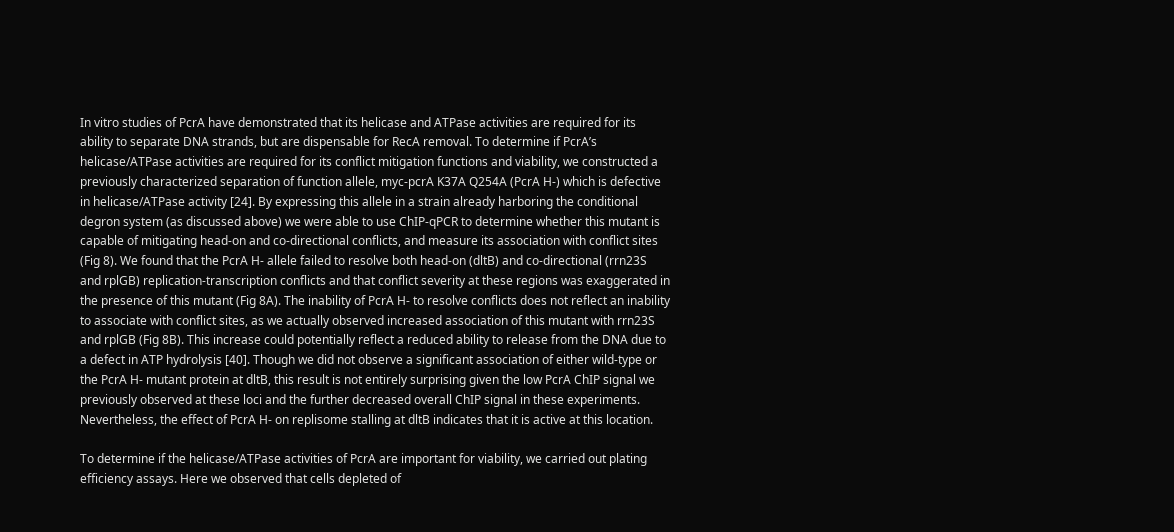In vitro studies of PcrA have demonstrated that its helicase and ATPase activities are required for its ability to separate DNA strands, but are dispensable for RecA removal. To determine if PcrA’s helicase/ATPase activities are required for its conflict mitigation functions and viability, we constructed a previously characterized separation of function allele, myc-pcrA K37A Q254A (PcrA H-) which is defective in helicase/ATPase activity [24]. By expressing this allele in a strain already harboring the conditional degron system (as discussed above) we were able to use ChIP-qPCR to determine whether this mutant is capable of mitigating head-on and co-directional conflicts, and measure its association with conflict sites (Fig 8). We found that the PcrA H- allele failed to resolve both head-on (dltB) and co-directional (rrn23S and rplGB) replication-transcription conflicts and that conflict severity at these regions was exaggerated in the presence of this mutant (Fig 8A). The inability of PcrA H- to resolve conflicts does not reflect an inability to associate with conflict sites, as we actually observed increased association of this mutant with rrn23S and rplGB (Fig 8B). This increase could potentially reflect a reduced ability to release from the DNA due to a defect in ATP hydrolysis [40]. Though we did not observe a significant association of either wild-type or the PcrA H- mutant protein at dltB, this result is not entirely surprising given the low PcrA ChIP signal we previously observed at these loci and the further decreased overall ChIP signal in these experiments. Nevertheless, the effect of PcrA H- on replisome stalling at dltB indicates that it is active at this location.

To determine if the helicase/ATPase activities of PcrA are important for viability, we carried out plating efficiency assays. Here we observed that cells depleted of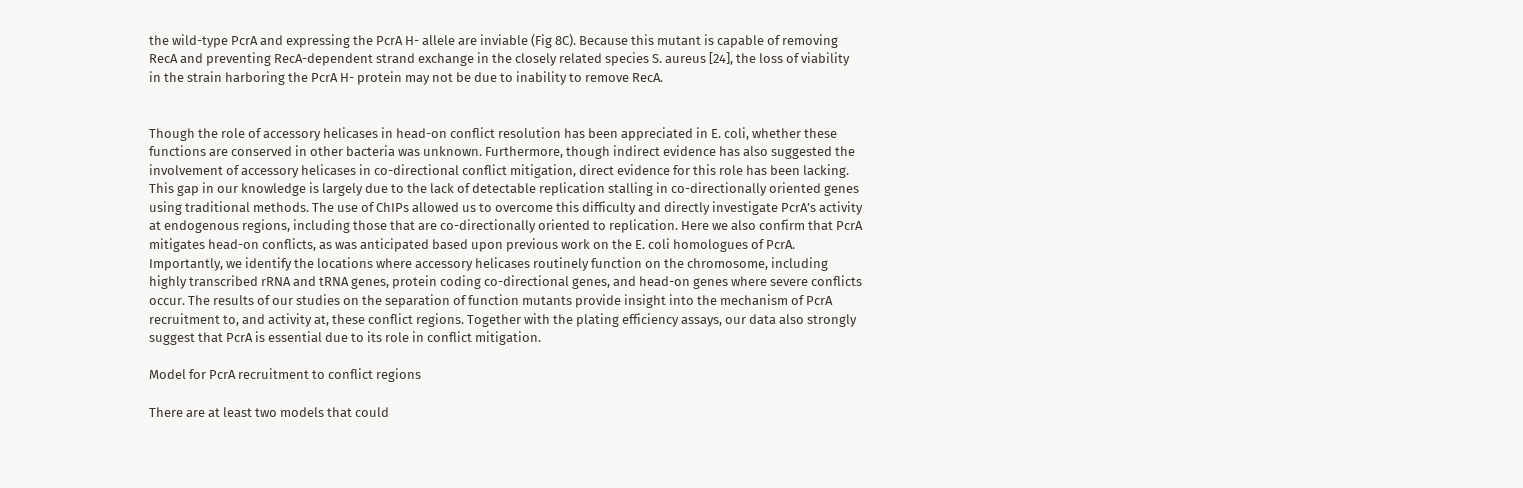the wild-type PcrA and expressing the PcrA H- allele are inviable (Fig 8C). Because this mutant is capable of removing RecA and preventing RecA-dependent strand exchange in the closely related species S. aureus [24], the loss of viability in the strain harboring the PcrA H- protein may not be due to inability to remove RecA.


Though the role of accessory helicases in head-on conflict resolution has been appreciated in E. coli, whether these functions are conserved in other bacteria was unknown. Furthermore, though indirect evidence has also suggested the involvement of accessory helicases in co-directional conflict mitigation, direct evidence for this role has been lacking. This gap in our knowledge is largely due to the lack of detectable replication stalling in co-directionally oriented genes using traditional methods. The use of ChIPs allowed us to overcome this difficulty and directly investigate PcrA’s activity at endogenous regions, including those that are co-directionally oriented to replication. Here we also confirm that PcrA mitigates head-on conflicts, as was anticipated based upon previous work on the E. coli homologues of PcrA. Importantly, we identify the locations where accessory helicases routinely function on the chromosome, including highly transcribed rRNA and tRNA genes, protein coding co-directional genes, and head-on genes where severe conflicts occur. The results of our studies on the separation of function mutants provide insight into the mechanism of PcrA recruitment to, and activity at, these conflict regions. Together with the plating efficiency assays, our data also strongly suggest that PcrA is essential due to its role in conflict mitigation.

Model for PcrA recruitment to conflict regions

There are at least two models that could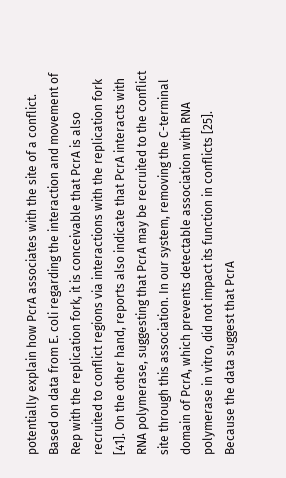potentially explain how PcrA associates with the site of a conflict. Based on data from E. coli regarding the interaction and movement of Rep with the replication fork, it is conceivable that PcrA is also recruited to conflict regions via interactions with the replication fork [41]. On the other hand, reports also indicate that PcrA interacts with RNA polymerase, suggesting that PcrA may be recruited to the conflict site through this association. In our system, removing the C-terminal domain of PcrA, which prevents detectable association with RNA polymerase in vitro, did not impact its function in conflicts [25]. Because the data suggest that PcrA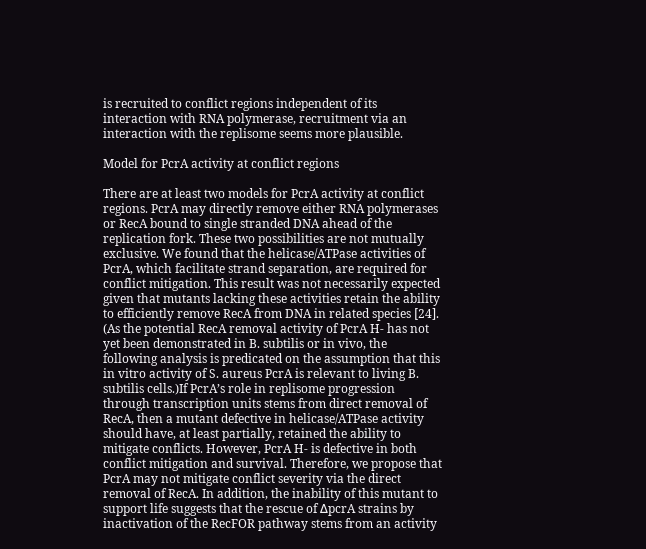is recruited to conflict regions independent of its interaction with RNA polymerase, recruitment via an interaction with the replisome seems more plausible.

Model for PcrA activity at conflict regions

There are at least two models for PcrA activity at conflict regions. PcrA may directly remove either RNA polymerases or RecA bound to single stranded DNA ahead of the replication fork. These two possibilities are not mutually exclusive. We found that the helicase/ATPase activities of PcrA, which facilitate strand separation, are required for conflict mitigation. This result was not necessarily expected given that mutants lacking these activities retain the ability to efficiently remove RecA from DNA in related species [24]. (As the potential RecA removal activity of PcrA H- has not yet been demonstrated in B. subtilis or in vivo, the following analysis is predicated on the assumption that this in vitro activity of S. aureus PcrA is relevant to living B. subtilis cells.)If PcrA’s role in replisome progression through transcription units stems from direct removal of RecA, then a mutant defective in helicase/ATPase activity should have, at least partially, retained the ability to mitigate conflicts. However, PcrA H- is defective in both conflict mitigation and survival. Therefore, we propose that PcrA may not mitigate conflict severity via the direct removal of RecA. In addition, the inability of this mutant to support life suggests that the rescue of ΔpcrA strains by inactivation of the RecFOR pathway stems from an activity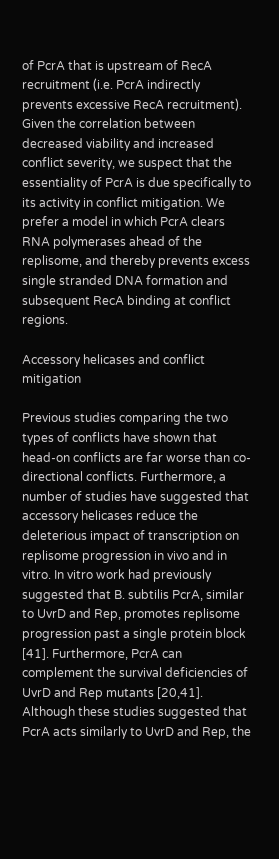of PcrA that is upstream of RecA recruitment (i.e. PcrA indirectly prevents excessive RecA recruitment). Given the correlation between decreased viability and increased conflict severity, we suspect that the essentiality of PcrA is due specifically to its activity in conflict mitigation. We prefer a model in which PcrA clears RNA polymerases ahead of the replisome, and thereby prevents excess single stranded DNA formation and subsequent RecA binding at conflict regions.

Accessory helicases and conflict mitigation

Previous studies comparing the two types of conflicts have shown that head-on conflicts are far worse than co-directional conflicts. Furthermore, a number of studies have suggested that accessory helicases reduce the deleterious impact of transcription on replisome progression in vivo and in vitro. In vitro work had previously suggested that B. subtilis PcrA, similar to UvrD and Rep, promotes replisome progression past a single protein block [41]. Furthermore, PcrA can complement the survival deficiencies of UvrD and Rep mutants [20,41]. Although these studies suggested that PcrA acts similarly to UvrD and Rep, the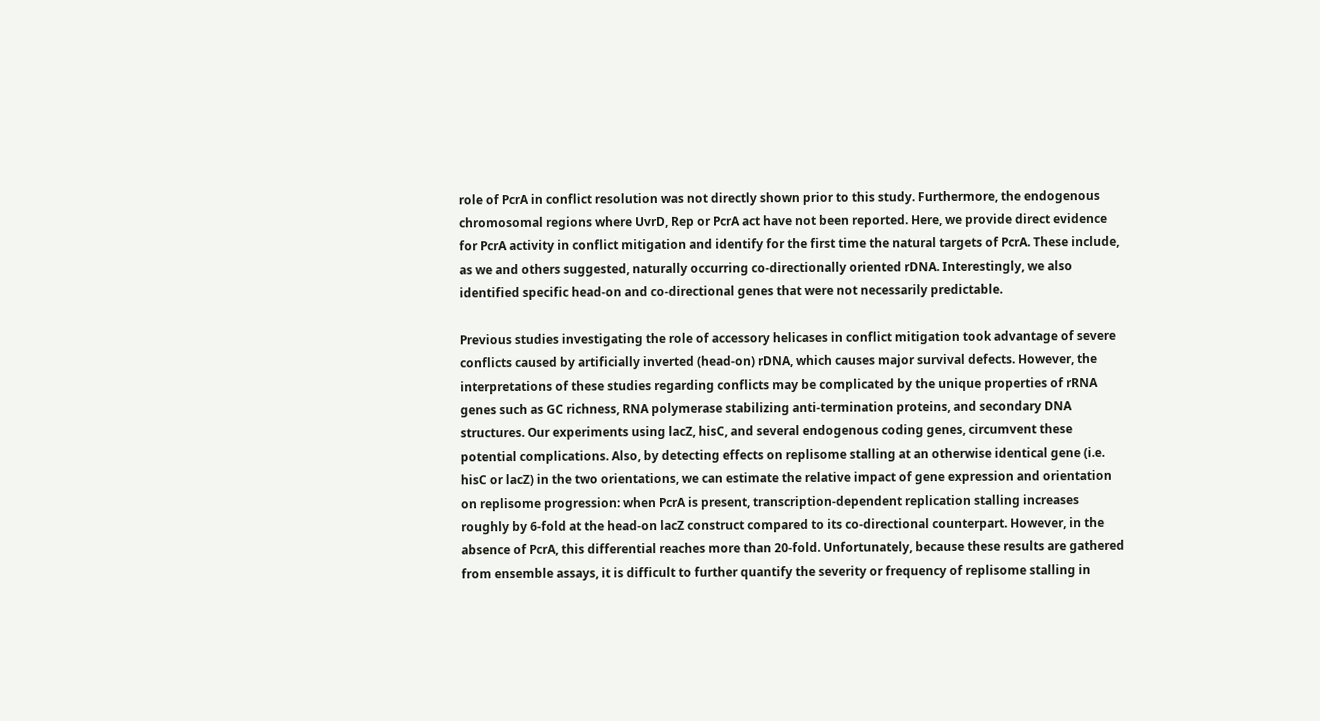role of PcrA in conflict resolution was not directly shown prior to this study. Furthermore, the endogenous chromosomal regions where UvrD, Rep or PcrA act have not been reported. Here, we provide direct evidence for PcrA activity in conflict mitigation and identify for the first time the natural targets of PcrA. These include, as we and others suggested, naturally occurring co-directionally oriented rDNA. Interestingly, we also identified specific head-on and co-directional genes that were not necessarily predictable.

Previous studies investigating the role of accessory helicases in conflict mitigation took advantage of severe conflicts caused by artificially inverted (head-on) rDNA, which causes major survival defects. However, the interpretations of these studies regarding conflicts may be complicated by the unique properties of rRNA genes such as GC richness, RNA polymerase stabilizing anti-termination proteins, and secondary DNA structures. Our experiments using lacZ, hisC, and several endogenous coding genes, circumvent these potential complications. Also, by detecting effects on replisome stalling at an otherwise identical gene (i.e. hisC or lacZ) in the two orientations, we can estimate the relative impact of gene expression and orientation on replisome progression: when PcrA is present, transcription-dependent replication stalling increases roughly by 6-fold at the head-on lacZ construct compared to its co-directional counterpart. However, in the absence of PcrA, this differential reaches more than 20-fold. Unfortunately, because these results are gathered from ensemble assays, it is difficult to further quantify the severity or frequency of replisome stalling in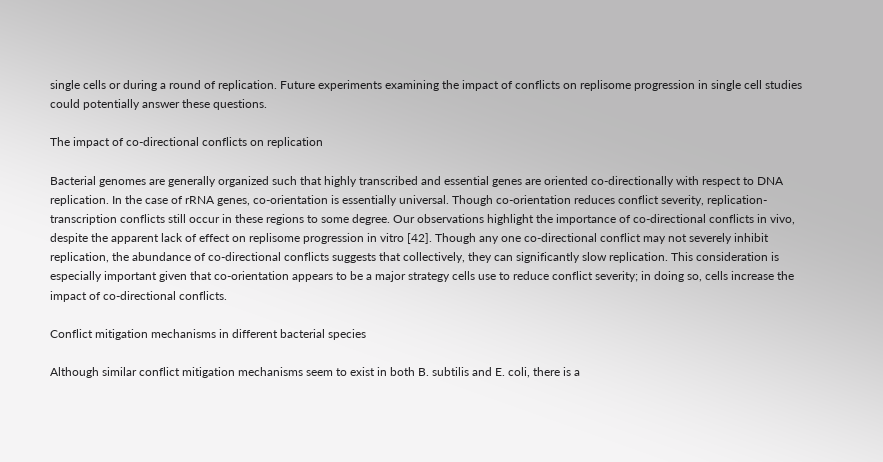single cells or during a round of replication. Future experiments examining the impact of conflicts on replisome progression in single cell studies could potentially answer these questions.

The impact of co-directional conflicts on replication

Bacterial genomes are generally organized such that highly transcribed and essential genes are oriented co-directionally with respect to DNA replication. In the case of rRNA genes, co-orientation is essentially universal. Though co-orientation reduces conflict severity, replication-transcription conflicts still occur in these regions to some degree. Our observations highlight the importance of co-directional conflicts in vivo, despite the apparent lack of effect on replisome progression in vitro [42]. Though any one co-directional conflict may not severely inhibit replication, the abundance of co-directional conflicts suggests that collectively, they can significantly slow replication. This consideration is especially important given that co-orientation appears to be a major strategy cells use to reduce conflict severity; in doing so, cells increase the impact of co-directional conflicts.

Conflict mitigation mechanisms in different bacterial species

Although similar conflict mitigation mechanisms seem to exist in both B. subtilis and E. coli, there is a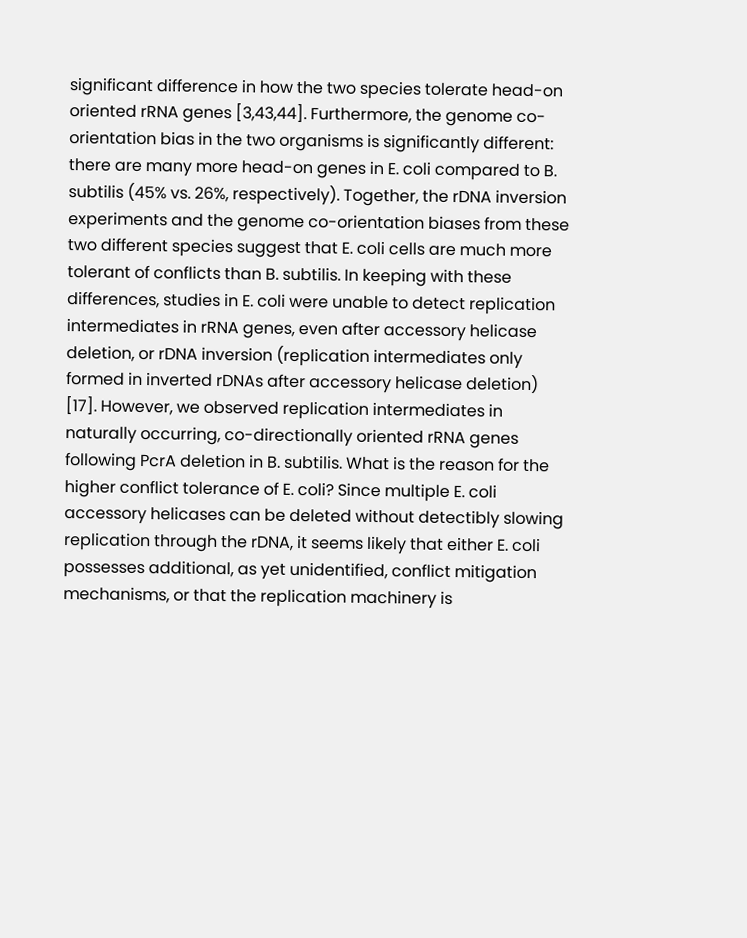significant difference in how the two species tolerate head-on oriented rRNA genes [3,43,44]. Furthermore, the genome co-orientation bias in the two organisms is significantly different: there are many more head-on genes in E. coli compared to B. subtilis (45% vs. 26%, respectively). Together, the rDNA inversion experiments and the genome co-orientation biases from these two different species suggest that E. coli cells are much more tolerant of conflicts than B. subtilis. In keeping with these differences, studies in E. coli were unable to detect replication intermediates in rRNA genes, even after accessory helicase deletion, or rDNA inversion (replication intermediates only formed in inverted rDNAs after accessory helicase deletion) [17]. However, we observed replication intermediates in naturally occurring, co-directionally oriented rRNA genes following PcrA deletion in B. subtilis. What is the reason for the higher conflict tolerance of E. coli? Since multiple E. coli accessory helicases can be deleted without detectibly slowing replication through the rDNA, it seems likely that either E. coli possesses additional, as yet unidentified, conflict mitigation mechanisms, or that the replication machinery is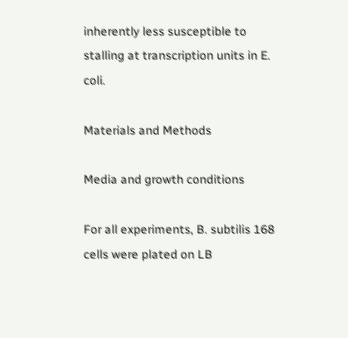inherently less susceptible to stalling at transcription units in E. coli.

Materials and Methods

Media and growth conditions

For all experiments, B. subtilis 168 cells were plated on LB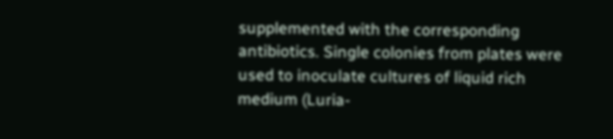supplemented with the corresponding antibiotics. Single colonies from plates were used to inoculate cultures of liquid rich medium (Luria-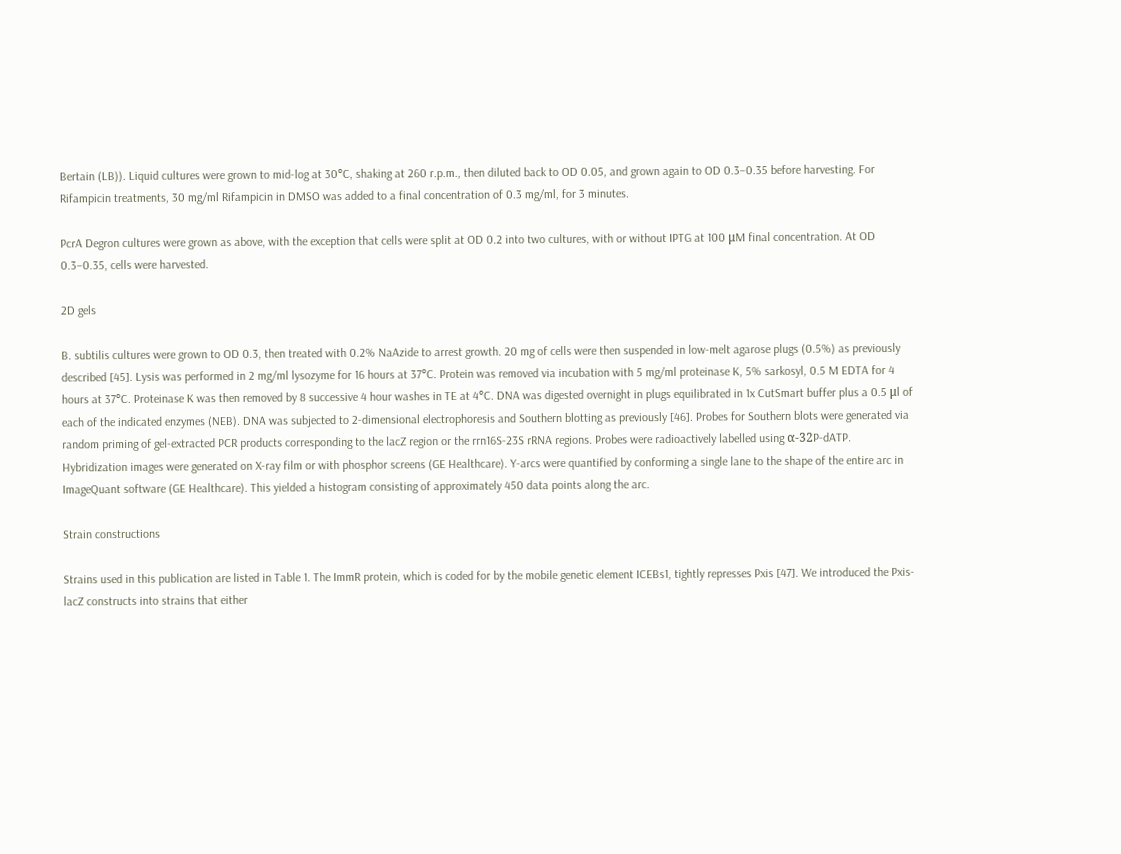Bertain (LB)). Liquid cultures were grown to mid-log at 30°C, shaking at 260 r.p.m., then diluted back to OD 0.05, and grown again to OD 0.3–0.35 before harvesting. For Rifampicin treatments, 30 mg/ml Rifampicin in DMSO was added to a final concentration of 0.3 mg/ml, for 3 minutes.

PcrA Degron cultures were grown as above, with the exception that cells were split at OD 0.2 into two cultures, with or without IPTG at 100 μM final concentration. At OD 0.3–0.35, cells were harvested.

2D gels

B. subtilis cultures were grown to OD 0.3, then treated with 0.2% NaAzide to arrest growth. 20 mg of cells were then suspended in low-melt agarose plugs (0.5%) as previously described [45]. Lysis was performed in 2 mg/ml lysozyme for 16 hours at 37°C. Protein was removed via incubation with 5 mg/ml proteinase K, 5% sarkosyl, 0.5 M EDTA for 4 hours at 37°C. Proteinase K was then removed by 8 successive 4 hour washes in TE at 4°C. DNA was digested overnight in plugs equilibrated in 1x CutSmart buffer plus a 0.5 μl of each of the indicated enzymes (NEB). DNA was subjected to 2-dimensional electrophoresis and Southern blotting as previously [46]. Probes for Southern blots were generated via random priming of gel-extracted PCR products corresponding to the lacZ region or the rrn16S-23S rRNA regions. Probes were radioactively labelled using α-32P-dATP. Hybridization images were generated on X-ray film or with phosphor screens (GE Healthcare). Y-arcs were quantified by conforming a single lane to the shape of the entire arc in ImageQuant software (GE Healthcare). This yielded a histogram consisting of approximately 450 data points along the arc.

Strain constructions

Strains used in this publication are listed in Table 1. The ImmR protein, which is coded for by the mobile genetic element ICEBs1, tightly represses Pxis [47]. We introduced the Pxis-lacZ constructs into strains that either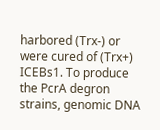harbored (Trx-) or were cured of (Trx+) ICEBs1. To produce the PcrA degron strains, genomic DNA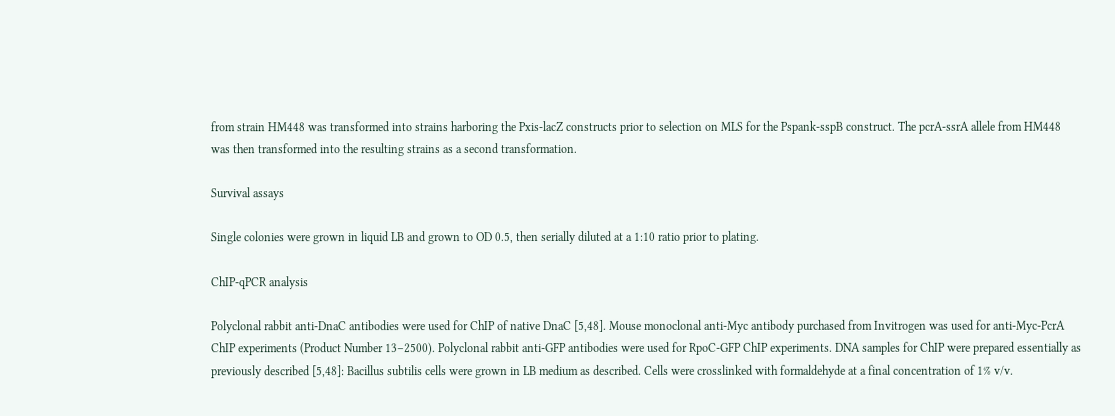from strain HM448 was transformed into strains harboring the Pxis-lacZ constructs prior to selection on MLS for the Pspank-sspB construct. The pcrA-ssrA allele from HM448 was then transformed into the resulting strains as a second transformation.

Survival assays

Single colonies were grown in liquid LB and grown to OD 0.5, then serially diluted at a 1:10 ratio prior to plating.

ChIP-qPCR analysis

Polyclonal rabbit anti-DnaC antibodies were used for ChIP of native DnaC [5,48]. Mouse monoclonal anti-Myc antibody purchased from Invitrogen was used for anti-Myc-PcrA ChIP experiments (Product Number 13–2500). Polyclonal rabbit anti-GFP antibodies were used for RpoC-GFP ChIP experiments. DNA samples for ChIP were prepared essentially as previously described [5,48]: Bacillus subtilis cells were grown in LB medium as described. Cells were crosslinked with formaldehyde at a final concentration of 1% v/v.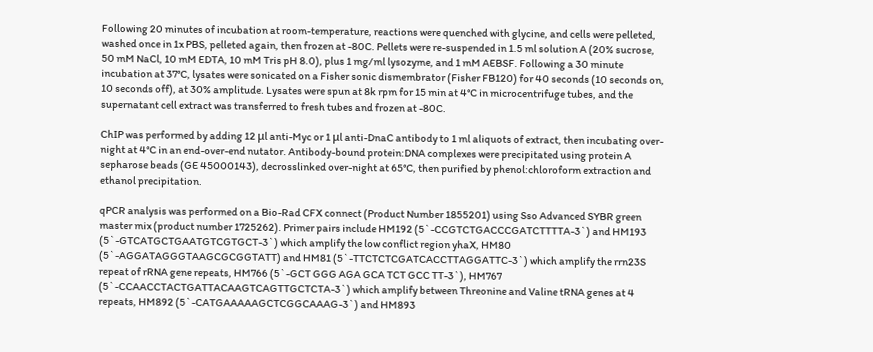Following 20 minutes of incubation at room-temperature, reactions were quenched with glycine, and cells were pelleted, washed once in 1x PBS, pelleted again, then frozen at -80C. Pellets were re-suspended in 1.5 ml solution A (20% sucrose, 50 mM NaCl, 10 mM EDTA, 10 mM Tris pH 8.0), plus 1 mg/ml lysozyme, and 1 mM AEBSF. Following a 30 minute incubation at 37°C, lysates were sonicated on a Fisher sonic dismembrator (Fisher FB120) for 40 seconds (10 seconds on, 10 seconds off), at 30% amplitude. Lysates were spun at 8k rpm for 15 min at 4°C in microcentrifuge tubes, and the supernatant cell extract was transferred to fresh tubes and frozen at -80C.

ChIP was performed by adding 12 μl anti-Myc or 1 μl anti-DnaC antibody to 1 ml aliquots of extract, then incubating over-night at 4°C in an end-over-end nutator. Antibody-bound protein:DNA complexes were precipitated using protein A sepharose beads (GE 45000143), decrosslinked over-night at 65°C, then purified by phenol:chloroform extraction and ethanol precipitation.

qPCR analysis was performed on a Bio-Rad CFX connect (Product Number 1855201) using Sso Advanced SYBR green master mix (product number 1725262). Primer pairs include HM192 (5`-CCGTCTGACCCGATCTTTTA-3`) and HM193 (5`-GTCATGCTGAATGTCGTGCT-3`) which amplify the low conflict region yhaX, HM80 (5`-AGGATAGGGTAAGCGCGGTATT) and HM81 (5`-TTCTCTCGATCACCTTAGGATTC-3`) which amplify the rrn23S repeat of rRNA gene repeats, HM766 (5`-GCT GGG AGA GCA TCT GCC TT-3`), HM767 (5`-CCAACCTACTGATTACAAGTCAGTTGCTCTA-3`) which amplify between Threonine and Valine tRNA genes at 4 repeats, HM892 (5`-CATGAAAAAGCTCGGCAAAG-3`) and HM893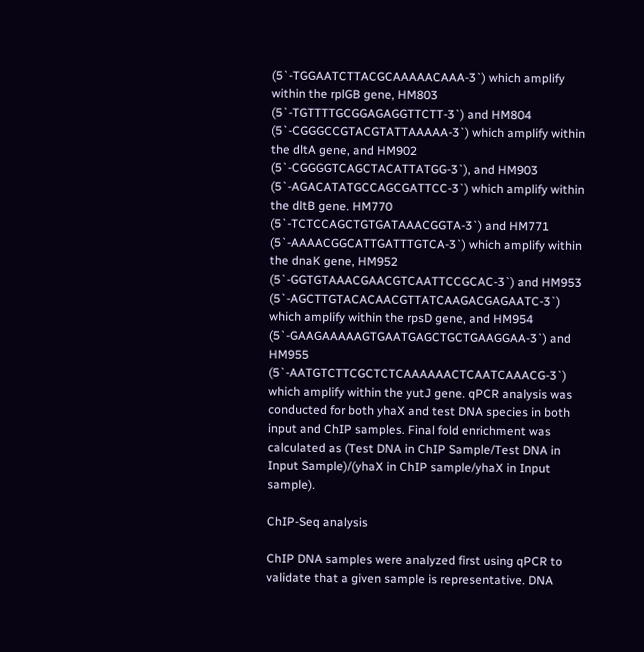(5`-TGGAATCTTACGCAAAAACAAA-3`) which amplify within the rplGB gene, HM803 (5`-TGTTTTGCGGAGAGGTTCTT-3`) and HM804 (5`-CGGGCCGTACGTATTAAAAA-3`) which amplify within the dltA gene, and HM902 (5`-CGGGGTCAGCTACATTATGG-3`), and HM903 (5`-AGACATATGCCAGCGATTCC-3`) which amplify within the dltB gene. HM770 (5`-TCTCCAGCTGTGATAAACGGTA-3`) and HM771 (5`-AAAACGGCATTGATTTGTCA-3`) which amplify within the dnaK gene, HM952 (5`-GGTGTAAACGAACGTCAATTCCGCAC-3`) and HM953 (5`-AGCTTGTACACAACGTTATCAAGACGAGAATC-3`) which amplify within the rpsD gene, and HM954 (5`-GAAGAAAAAGTGAATGAGCTGCTGAAGGAA-3`) and HM955 (5`-AATGTCTTCGCTCTCAAAAAACTCAATCAAACG-3`) which amplify within the yutJ gene. qPCR analysis was conducted for both yhaX and test DNA species in both input and ChIP samples. Final fold enrichment was calculated as (Test DNA in ChIP Sample/Test DNA in Input Sample)/(yhaX in ChIP sample/yhaX in Input sample).

ChIP-Seq analysis

ChIP DNA samples were analyzed first using qPCR to validate that a given sample is representative. DNA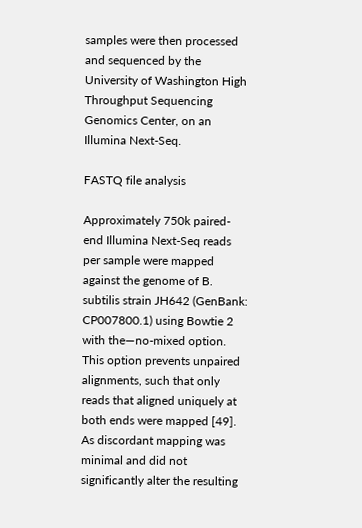samples were then processed and sequenced by the University of Washington High Throughput Sequencing Genomics Center, on an Illumina Next-Seq.

FASTQ file analysis

Approximately 750k paired-end Illumina Next-Seq reads per sample were mapped against the genome of B. subtilis strain JH642 (GenBank: CP007800.1) using Bowtie 2 with the—no-mixed option. This option prevents unpaired alignments, such that only reads that aligned uniquely at both ends were mapped [49]. As discordant mapping was minimal and did not significantly alter the resulting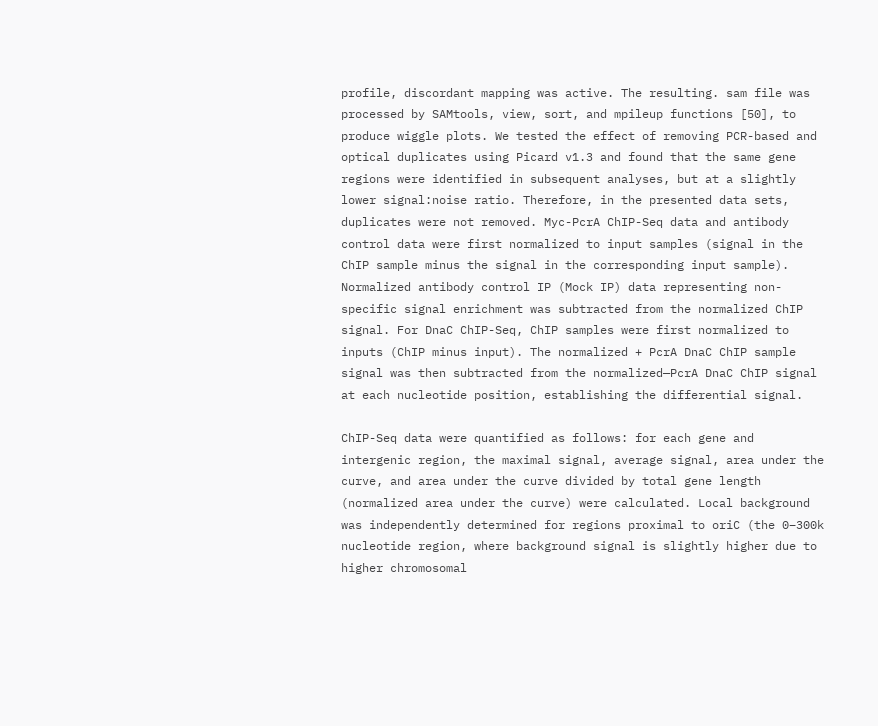profile, discordant mapping was active. The resulting. sam file was processed by SAMtools, view, sort, and mpileup functions [50], to produce wiggle plots. We tested the effect of removing PCR-based and optical duplicates using Picard v1.3 and found that the same gene regions were identified in subsequent analyses, but at a slightly lower signal:noise ratio. Therefore, in the presented data sets, duplicates were not removed. Myc-PcrA ChIP-Seq data and antibody control data were first normalized to input samples (signal in the ChIP sample minus the signal in the corresponding input sample). Normalized antibody control IP (Mock IP) data representing non-specific signal enrichment was subtracted from the normalized ChIP signal. For DnaC ChIP-Seq, ChIP samples were first normalized to inputs (ChIP minus input). The normalized + PcrA DnaC ChIP sample signal was then subtracted from the normalized—PcrA DnaC ChIP signal at each nucleotide position, establishing the differential signal.

ChIP-Seq data were quantified as follows: for each gene and intergenic region, the maximal signal, average signal, area under the curve, and area under the curve divided by total gene length (normalized area under the curve) were calculated. Local background was independently determined for regions proximal to oriC (the 0–300k nucleotide region, where background signal is slightly higher due to higher chromosomal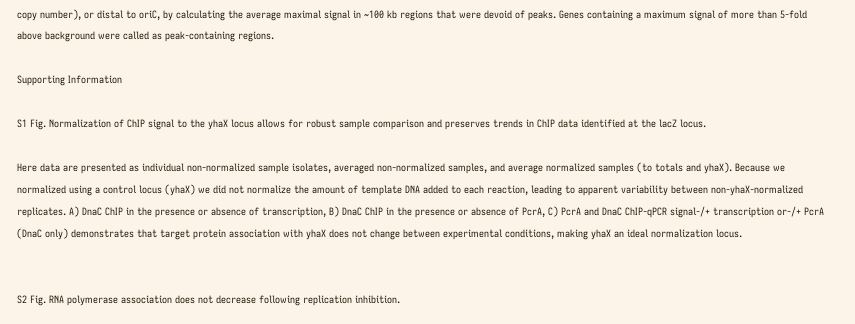copy number), or distal to oriC, by calculating the average maximal signal in ~100 kb regions that were devoid of peaks. Genes containing a maximum signal of more than 5-fold above background were called as peak-containing regions.

Supporting Information

S1 Fig. Normalization of ChIP signal to the yhaX locus allows for robust sample comparison and preserves trends in ChIP data identified at the lacZ locus.

Here data are presented as individual non-normalized sample isolates, averaged non-normalized samples, and average normalized samples (to totals and yhaX). Because we normalized using a control locus (yhaX) we did not normalize the amount of template DNA added to each reaction, leading to apparent variability between non-yhaX-normalized replicates. A) DnaC ChIP in the presence or absence of transcription, B) DnaC ChIP in the presence or absence of PcrA, C) PcrA and DnaC ChIP-qPCR signal-/+ transcription or-/+ PcrA (DnaC only) demonstrates that target protein association with yhaX does not change between experimental conditions, making yhaX an ideal normalization locus.


S2 Fig. RNA polymerase association does not decrease following replication inhibition.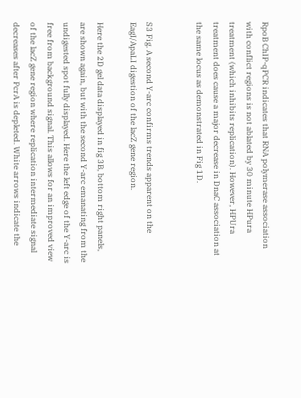RpoB ChIP-qPCR indicates that RNA polymerase association with conflict regions is not ablated by 30 minute HPura treatment (which inhibits replication). However, HPUra treatment does cause a major decrease in DnaC association at the same locus as demonstrated in Fig 1D.


S3 Fig. A second Y-arc confirms trends apparent on the EagI/ApaLI digestion of the lacZ gene region.

Here the 2D gel data displayed in fig 3B, bottom right panels, are shown again, but with the second Y-arc emanating from the undigested spot fully displayed. Here the left edge of the Y-arc is free from background signal. This allows for an improved view of the lacZ gene region where replication intermediate signal decreases after PcrA is depleted. White arrows indicate the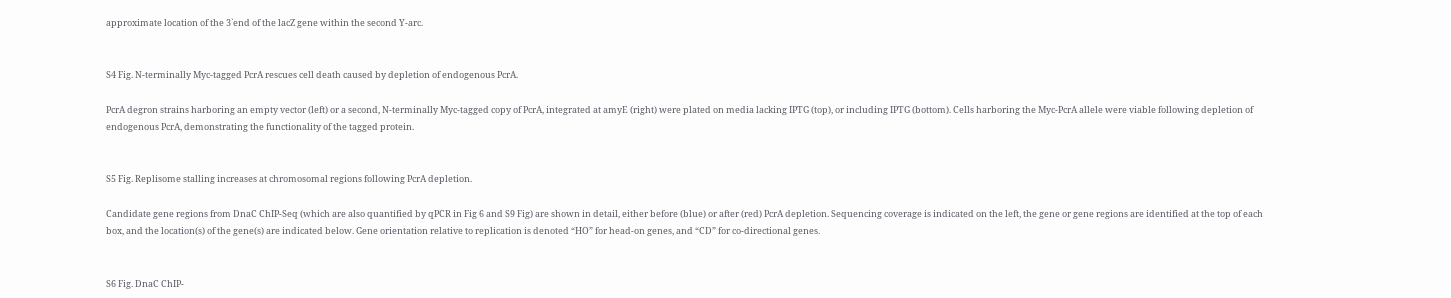approximate location of the 3`end of the lacZ gene within the second Y-arc.


S4 Fig. N-terminally Myc-tagged PcrA rescues cell death caused by depletion of endogenous PcrA.

PcrA degron strains harboring an empty vector (left) or a second, N-terminally Myc-tagged copy of PcrA, integrated at amyE (right) were plated on media lacking IPTG (top), or including IPTG (bottom). Cells harboring the Myc-PcrA allele were viable following depletion of endogenous PcrA, demonstrating the functionality of the tagged protein.


S5 Fig. Replisome stalling increases at chromosomal regions following PcrA depletion.

Candidate gene regions from DnaC ChIP-Seq (which are also quantified by qPCR in Fig 6 and S9 Fig) are shown in detail, either before (blue) or after (red) PcrA depletion. Sequencing coverage is indicated on the left, the gene or gene regions are identified at the top of each box, and the location(s) of the gene(s) are indicated below. Gene orientation relative to replication is denoted “HO” for head-on genes, and “CD” for co-directional genes.


S6 Fig. DnaC ChIP-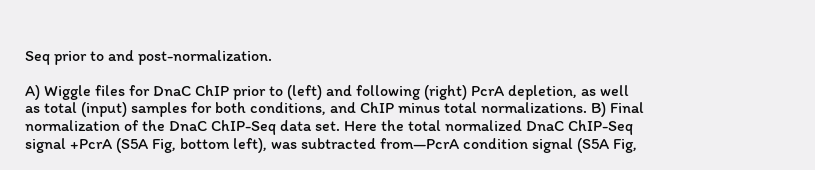Seq prior to and post-normalization.

A) Wiggle files for DnaC ChIP prior to (left) and following (right) PcrA depletion, as well as total (input) samples for both conditions, and ChIP minus total normalizations. B) Final normalization of the DnaC ChIP-Seq data set. Here the total normalized DnaC ChIP-Seq signal +PcrA (S5A Fig, bottom left), was subtracted from—PcrA condition signal (S5A Fig,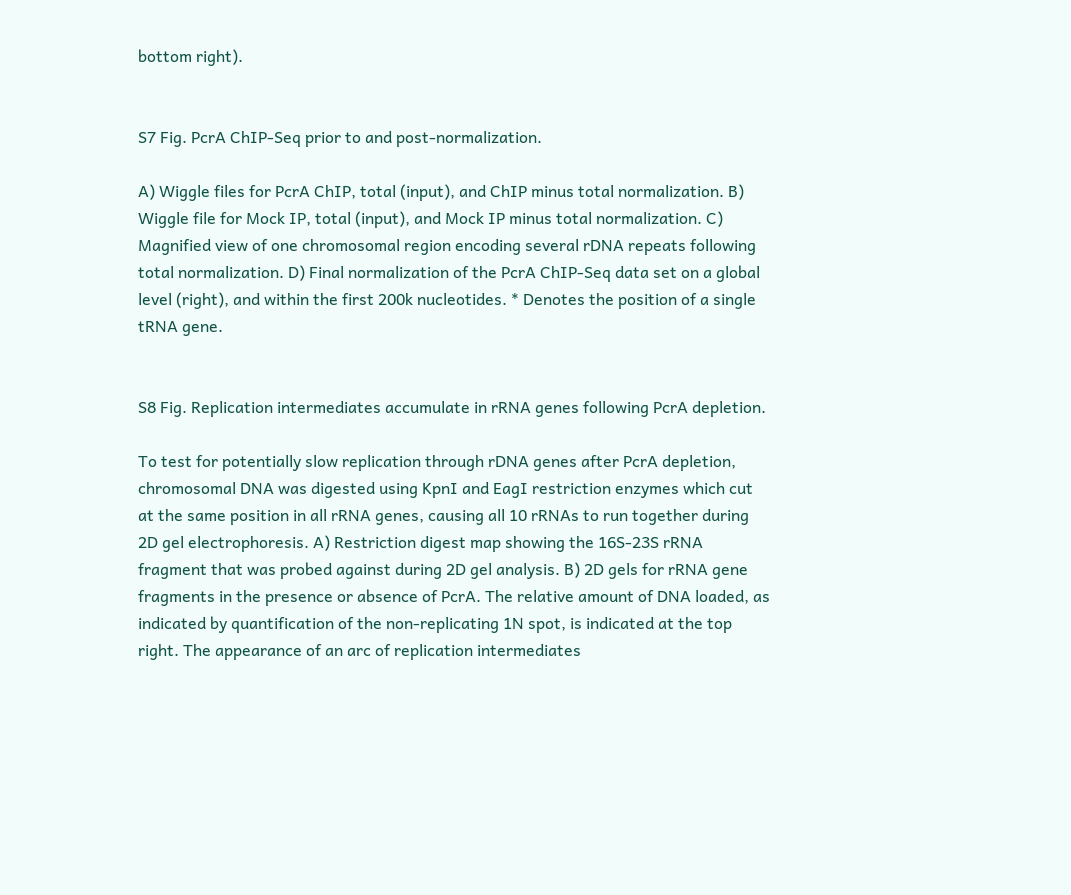bottom right).


S7 Fig. PcrA ChIP-Seq prior to and post-normalization.

A) Wiggle files for PcrA ChIP, total (input), and ChIP minus total normalization. B) Wiggle file for Mock IP, total (input), and Mock IP minus total normalization. C) Magnified view of one chromosomal region encoding several rDNA repeats following total normalization. D) Final normalization of the PcrA ChIP-Seq data set on a global level (right), and within the first 200k nucleotides. * Denotes the position of a single tRNA gene.


S8 Fig. Replication intermediates accumulate in rRNA genes following PcrA depletion.

To test for potentially slow replication through rDNA genes after PcrA depletion, chromosomal DNA was digested using KpnI and EagI restriction enzymes which cut at the same position in all rRNA genes, causing all 10 rRNAs to run together during 2D gel electrophoresis. A) Restriction digest map showing the 16S-23S rRNA fragment that was probed against during 2D gel analysis. B) 2D gels for rRNA gene fragments in the presence or absence of PcrA. The relative amount of DNA loaded, as indicated by quantification of the non-replicating 1N spot, is indicated at the top right. The appearance of an arc of replication intermediates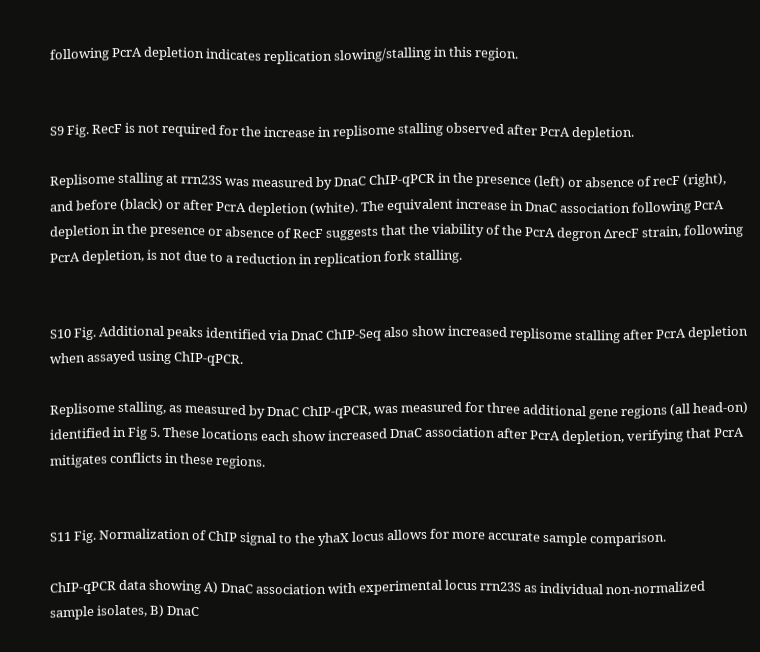following PcrA depletion indicates replication slowing/stalling in this region.


S9 Fig. RecF is not required for the increase in replisome stalling observed after PcrA depletion.

Replisome stalling at rrn23S was measured by DnaC ChIP-qPCR in the presence (left) or absence of recF (right), and before (black) or after PcrA depletion (white). The equivalent increase in DnaC association following PcrA depletion in the presence or absence of RecF suggests that the viability of the PcrA degron ΔrecF strain, following PcrA depletion, is not due to a reduction in replication fork stalling.


S10 Fig. Additional peaks identified via DnaC ChIP-Seq also show increased replisome stalling after PcrA depletion when assayed using ChIP-qPCR.

Replisome stalling, as measured by DnaC ChIP-qPCR, was measured for three additional gene regions (all head-on) identified in Fig 5. These locations each show increased DnaC association after PcrA depletion, verifying that PcrA mitigates conflicts in these regions.


S11 Fig. Normalization of ChIP signal to the yhaX locus allows for more accurate sample comparison.

ChIP-qPCR data showing A) DnaC association with experimental locus rrn23S as individual non-normalized sample isolates, B) DnaC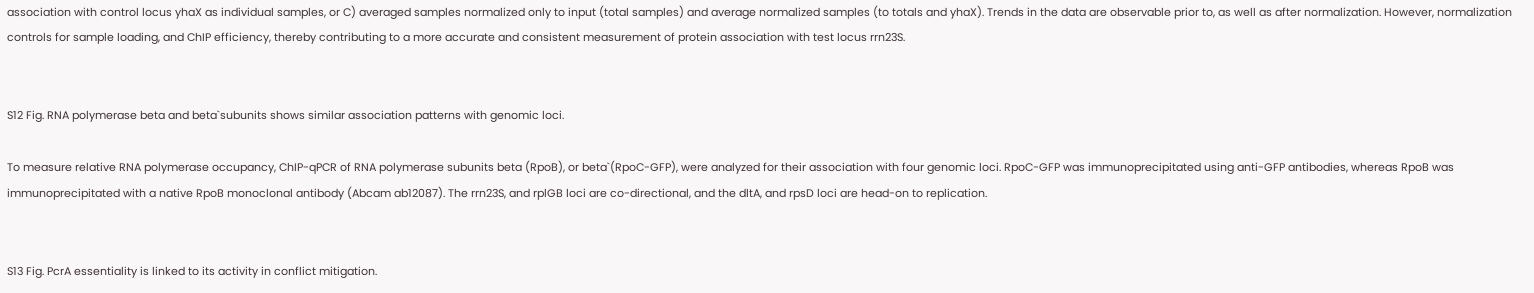association with control locus yhaX as individual samples, or C) averaged samples normalized only to input (total samples) and average normalized samples (to totals and yhaX). Trends in the data are observable prior to, as well as after normalization. However, normalization controls for sample loading, and ChIP efficiency, thereby contributing to a more accurate and consistent measurement of protein association with test locus rrn23S.


S12 Fig. RNA polymerase beta and beta`subunits shows similar association patterns with genomic loci.

To measure relative RNA polymerase occupancy, ChIP-qPCR of RNA polymerase subunits beta (RpoB), or beta`(RpoC-GFP), were analyzed for their association with four genomic loci. RpoC-GFP was immunoprecipitated using anti-GFP antibodies, whereas RpoB was immunoprecipitated with a native RpoB monoclonal antibody (Abcam ab12087). The rrn23S, and rplGB loci are co-directional, and the dltA, and rpsD loci are head-on to replication.


S13 Fig. PcrA essentiality is linked to its activity in conflict mitigation.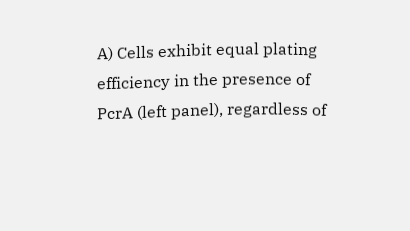A) Cells exhibit equal plating efficiency in the presence of PcrA (left panel), regardless of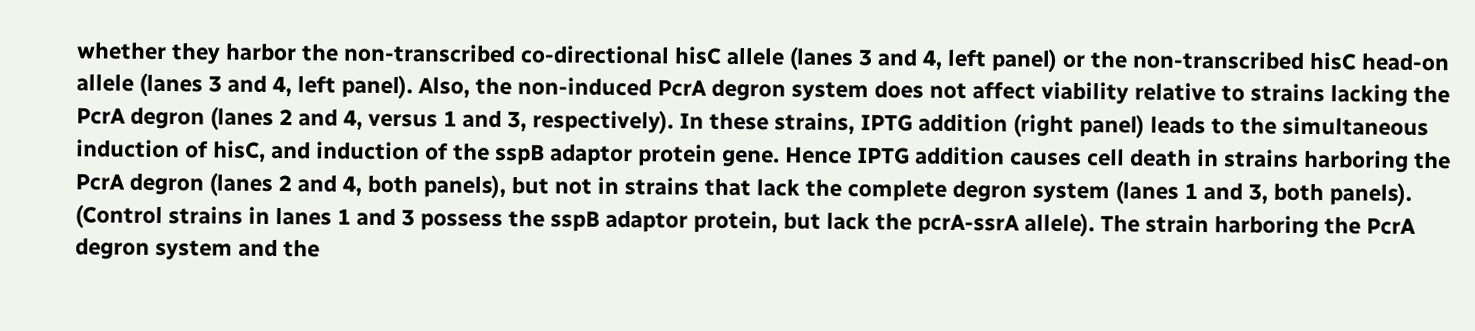whether they harbor the non-transcribed co-directional hisC allele (lanes 3 and 4, left panel) or the non-transcribed hisC head-on allele (lanes 3 and 4, left panel). Also, the non-induced PcrA degron system does not affect viability relative to strains lacking the PcrA degron (lanes 2 and 4, versus 1 and 3, respectively). In these strains, IPTG addition (right panel) leads to the simultaneous induction of hisC, and induction of the sspB adaptor protein gene. Hence IPTG addition causes cell death in strains harboring the PcrA degron (lanes 2 and 4, both panels), but not in strains that lack the complete degron system (lanes 1 and 3, both panels). (Control strains in lanes 1 and 3 possess the sspB adaptor protein, but lack the pcrA-ssrA allele). The strain harboring the PcrA degron system and the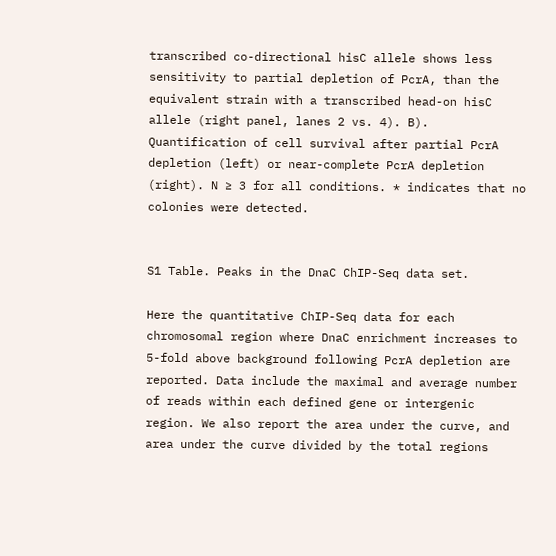transcribed co-directional hisC allele shows less sensitivity to partial depletion of PcrA, than the equivalent strain with a transcribed head-on hisC allele (right panel, lanes 2 vs. 4). B). Quantification of cell survival after partial PcrA depletion (left) or near-complete PcrA depletion (right). N ≥ 3 for all conditions. * indicates that no colonies were detected.


S1 Table. Peaks in the DnaC ChIP-Seq data set.

Here the quantitative ChIP-Seq data for each chromosomal region where DnaC enrichment increases to 5-fold above background following PcrA depletion are reported. Data include the maximal and average number of reads within each defined gene or intergenic region. We also report the area under the curve, and area under the curve divided by the total regions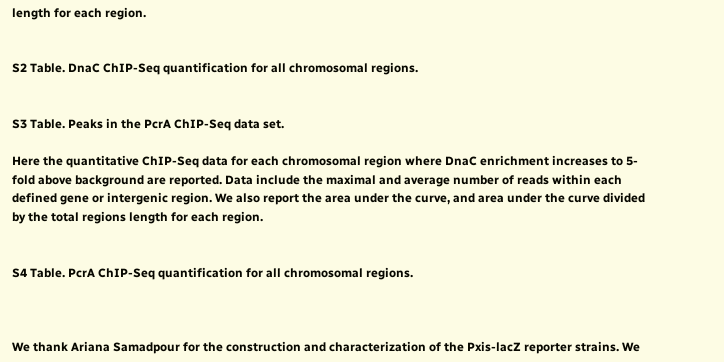length for each region.


S2 Table. DnaC ChIP-Seq quantification for all chromosomal regions.


S3 Table. Peaks in the PcrA ChIP-Seq data set.

Here the quantitative ChIP-Seq data for each chromosomal region where DnaC enrichment increases to 5-fold above background are reported. Data include the maximal and average number of reads within each defined gene or intergenic region. We also report the area under the curve, and area under the curve divided by the total regions length for each region.


S4 Table. PcrA ChIP-Seq quantification for all chromosomal regions.



We thank Ariana Samadpour for the construction and characterization of the Pxis-lacZ reporter strains. We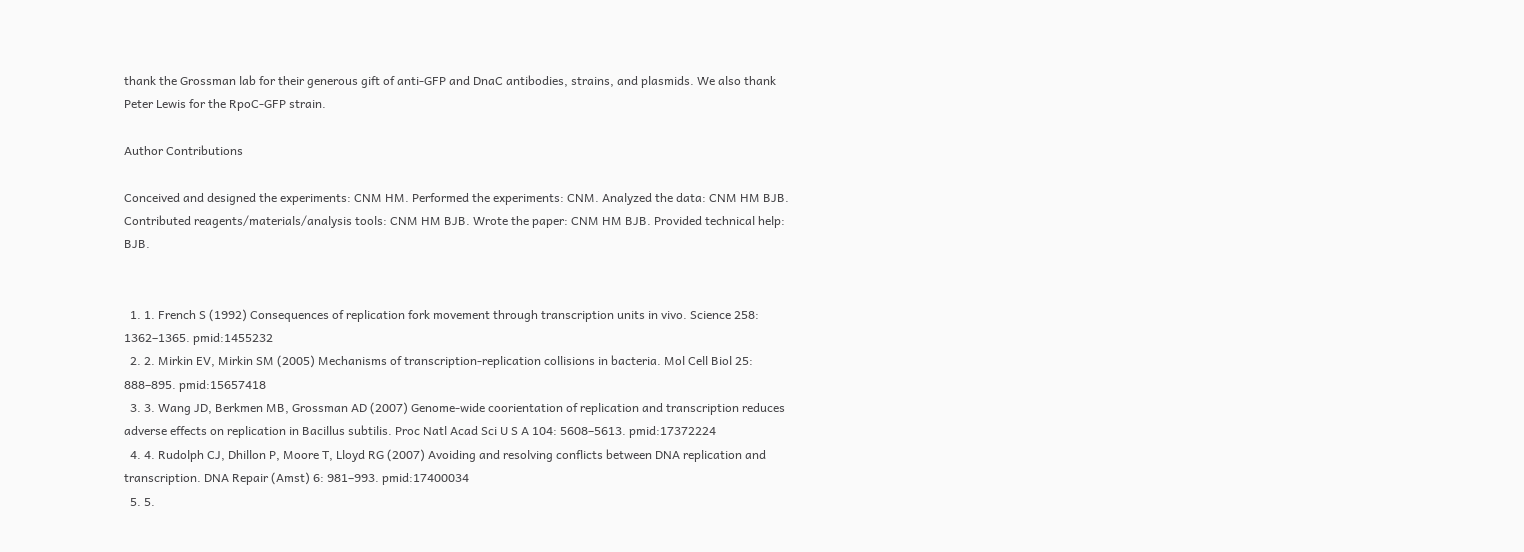thank the Grossman lab for their generous gift of anti-GFP and DnaC antibodies, strains, and plasmids. We also thank Peter Lewis for the RpoC-GFP strain.

Author Contributions

Conceived and designed the experiments: CNM HM. Performed the experiments: CNM. Analyzed the data: CNM HM BJB. Contributed reagents/materials/analysis tools: CNM HM BJB. Wrote the paper: CNM HM BJB. Provided technical help: BJB.


  1. 1. French S (1992) Consequences of replication fork movement through transcription units in vivo. Science 258: 1362–1365. pmid:1455232
  2. 2. Mirkin EV, Mirkin SM (2005) Mechanisms of transcription-replication collisions in bacteria. Mol Cell Biol 25: 888–895. pmid:15657418
  3. 3. Wang JD, Berkmen MB, Grossman AD (2007) Genome-wide coorientation of replication and transcription reduces adverse effects on replication in Bacillus subtilis. Proc Natl Acad Sci U S A 104: 5608–5613. pmid:17372224
  4. 4. Rudolph CJ, Dhillon P, Moore T, Lloyd RG (2007) Avoiding and resolving conflicts between DNA replication and transcription. DNA Repair (Amst) 6: 981–993. pmid:17400034
  5. 5.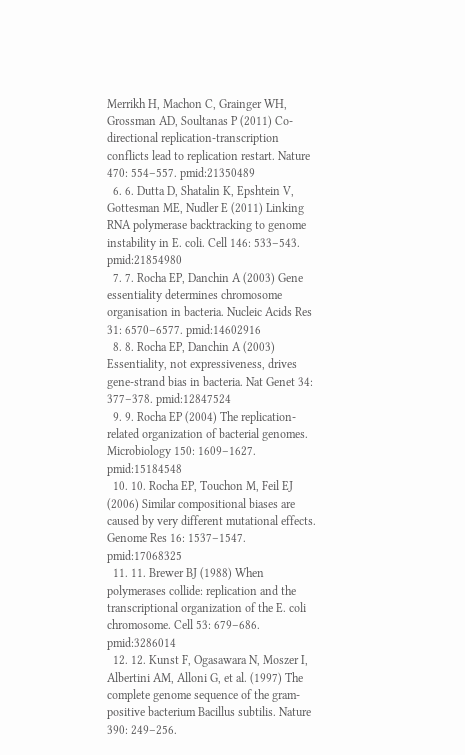Merrikh H, Machon C, Grainger WH, Grossman AD, Soultanas P (2011) Co-directional replication-transcription conflicts lead to replication restart. Nature 470: 554–557. pmid:21350489
  6. 6. Dutta D, Shatalin K, Epshtein V, Gottesman ME, Nudler E (2011) Linking RNA polymerase backtracking to genome instability in E. coli. Cell 146: 533–543. pmid:21854980
  7. 7. Rocha EP, Danchin A (2003) Gene essentiality determines chromosome organisation in bacteria. Nucleic Acids Res 31: 6570–6577. pmid:14602916
  8. 8. Rocha EP, Danchin A (2003) Essentiality, not expressiveness, drives gene-strand bias in bacteria. Nat Genet 34: 377–378. pmid:12847524
  9. 9. Rocha EP (2004) The replication-related organization of bacterial genomes. Microbiology 150: 1609–1627. pmid:15184548
  10. 10. Rocha EP, Touchon M, Feil EJ (2006) Similar compositional biases are caused by very different mutational effects. Genome Res 16: 1537–1547. pmid:17068325
  11. 11. Brewer BJ (1988) When polymerases collide: replication and the transcriptional organization of the E. coli chromosome. Cell 53: 679–686. pmid:3286014
  12. 12. Kunst F, Ogasawara N, Moszer I, Albertini AM, Alloni G, et al. (1997) The complete genome sequence of the gram-positive bacterium Bacillus subtilis. Nature 390: 249–256.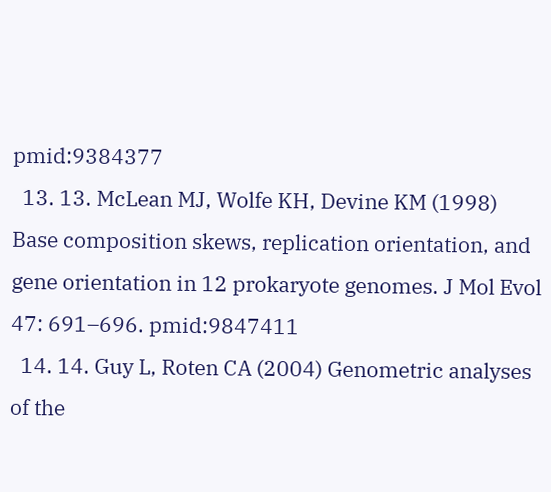pmid:9384377
  13. 13. McLean MJ, Wolfe KH, Devine KM (1998) Base composition skews, replication orientation, and gene orientation in 12 prokaryote genomes. J Mol Evol 47: 691–696. pmid:9847411
  14. 14. Guy L, Roten CA (2004) Genometric analyses of the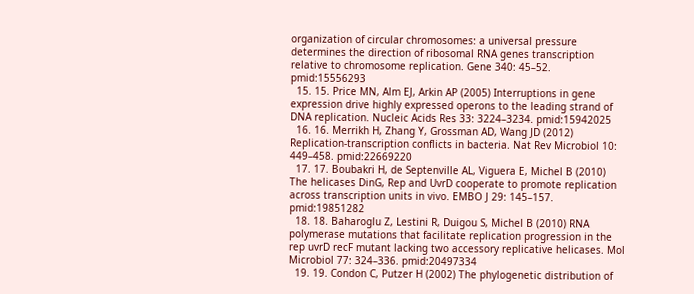organization of circular chromosomes: a universal pressure determines the direction of ribosomal RNA genes transcription relative to chromosome replication. Gene 340: 45–52. pmid:15556293
  15. 15. Price MN, Alm EJ, Arkin AP (2005) Interruptions in gene expression drive highly expressed operons to the leading strand of DNA replication. Nucleic Acids Res 33: 3224–3234. pmid:15942025
  16. 16. Merrikh H, Zhang Y, Grossman AD, Wang JD (2012) Replication-transcription conflicts in bacteria. Nat Rev Microbiol 10: 449–458. pmid:22669220
  17. 17. Boubakri H, de Septenville AL, Viguera E, Michel B (2010) The helicases DinG, Rep and UvrD cooperate to promote replication across transcription units in vivo. EMBO J 29: 145–157. pmid:19851282
  18. 18. Baharoglu Z, Lestini R, Duigou S, Michel B (2010) RNA polymerase mutations that facilitate replication progression in the rep uvrD recF mutant lacking two accessory replicative helicases. Mol Microbiol 77: 324–336. pmid:20497334
  19. 19. Condon C, Putzer H (2002) The phylogenetic distribution of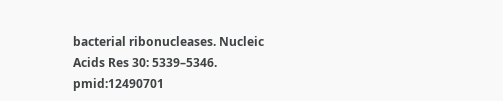bacterial ribonucleases. Nucleic Acids Res 30: 5339–5346. pmid:12490701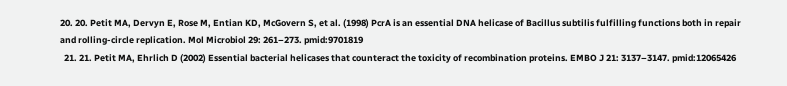20. 20. Petit MA, Dervyn E, Rose M, Entian KD, McGovern S, et al. (1998) PcrA is an essential DNA helicase of Bacillus subtilis fulfilling functions both in repair and rolling-circle replication. Mol Microbiol 29: 261–273. pmid:9701819
  21. 21. Petit MA, Ehrlich D (2002) Essential bacterial helicases that counteract the toxicity of recombination proteins. EMBO J 21: 3137–3147. pmid:12065426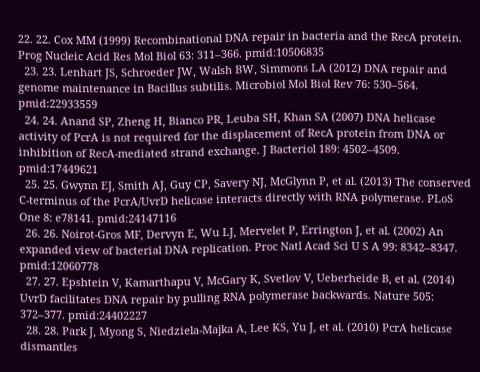22. 22. Cox MM (1999) Recombinational DNA repair in bacteria and the RecA protein. Prog Nucleic Acid Res Mol Biol 63: 311–366. pmid:10506835
  23. 23. Lenhart JS, Schroeder JW, Walsh BW, Simmons LA (2012) DNA repair and genome maintenance in Bacillus subtilis. Microbiol Mol Biol Rev 76: 530–564. pmid:22933559
  24. 24. Anand SP, Zheng H, Bianco PR, Leuba SH, Khan SA (2007) DNA helicase activity of PcrA is not required for the displacement of RecA protein from DNA or inhibition of RecA-mediated strand exchange. J Bacteriol 189: 4502–4509. pmid:17449621
  25. 25. Gwynn EJ, Smith AJ, Guy CP, Savery NJ, McGlynn P, et al. (2013) The conserved C-terminus of the PcrA/UvrD helicase interacts directly with RNA polymerase. PLoS One 8: e78141. pmid:24147116
  26. 26. Noirot-Gros MF, Dervyn E, Wu LJ, Mervelet P, Errington J, et al. (2002) An expanded view of bacterial DNA replication. Proc Natl Acad Sci U S A 99: 8342–8347. pmid:12060778
  27. 27. Epshtein V, Kamarthapu V, McGary K, Svetlov V, Ueberheide B, et al. (2014) UvrD facilitates DNA repair by pulling RNA polymerase backwards. Nature 505: 372–377. pmid:24402227
  28. 28. Park J, Myong S, Niedziela-Majka A, Lee KS, Yu J, et al. (2010) PcrA helicase dismantles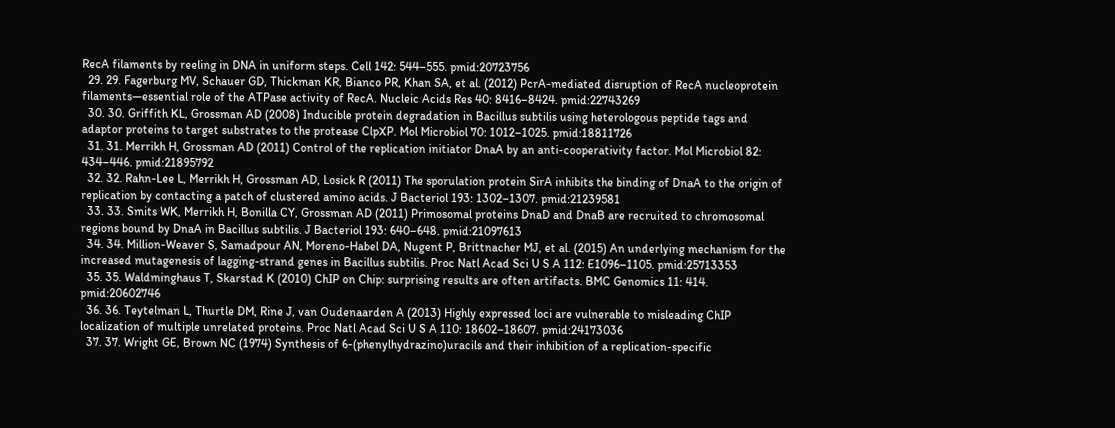RecA filaments by reeling in DNA in uniform steps. Cell 142: 544–555. pmid:20723756
  29. 29. Fagerburg MV, Schauer GD, Thickman KR, Bianco PR, Khan SA, et al. (2012) PcrA-mediated disruption of RecA nucleoprotein filaments—essential role of the ATPase activity of RecA. Nucleic Acids Res 40: 8416–8424. pmid:22743269
  30. 30. Griffith KL, Grossman AD (2008) Inducible protein degradation in Bacillus subtilis using heterologous peptide tags and adaptor proteins to target substrates to the protease ClpXP. Mol Microbiol 70: 1012–1025. pmid:18811726
  31. 31. Merrikh H, Grossman AD (2011) Control of the replication initiator DnaA by an anti-cooperativity factor. Mol Microbiol 82: 434–446. pmid:21895792
  32. 32. Rahn-Lee L, Merrikh H, Grossman AD, Losick R (2011) The sporulation protein SirA inhibits the binding of DnaA to the origin of replication by contacting a patch of clustered amino acids. J Bacteriol 193: 1302–1307. pmid:21239581
  33. 33. Smits WK, Merrikh H, Bonilla CY, Grossman AD (2011) Primosomal proteins DnaD and DnaB are recruited to chromosomal regions bound by DnaA in Bacillus subtilis. J Bacteriol 193: 640–648. pmid:21097613
  34. 34. Million-Weaver S, Samadpour AN, Moreno-Habel DA, Nugent P, Brittnacher MJ, et al. (2015) An underlying mechanism for the increased mutagenesis of lagging-strand genes in Bacillus subtilis. Proc Natl Acad Sci U S A 112: E1096–1105. pmid:25713353
  35. 35. Waldminghaus T, Skarstad K (2010) ChIP on Chip: surprising results are often artifacts. BMC Genomics 11: 414. pmid:20602746
  36. 36. Teytelman L, Thurtle DM, Rine J, van Oudenaarden A (2013) Highly expressed loci are vulnerable to misleading ChIP localization of multiple unrelated proteins. Proc Natl Acad Sci U S A 110: 18602–18607. pmid:24173036
  37. 37. Wright GE, Brown NC (1974) Synthesis of 6-(phenylhydrazino)uracils and their inhibition of a replication-specific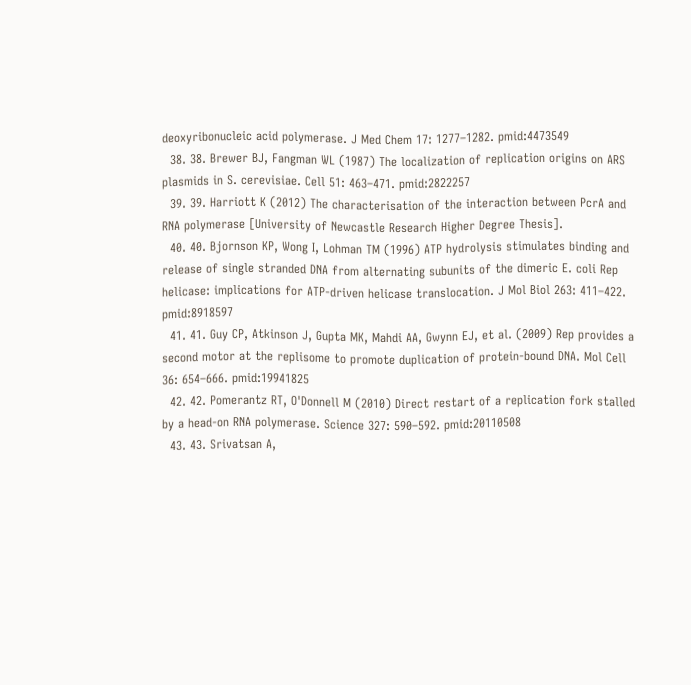deoxyribonucleic acid polymerase. J Med Chem 17: 1277–1282. pmid:4473549
  38. 38. Brewer BJ, Fangman WL (1987) The localization of replication origins on ARS plasmids in S. cerevisiae. Cell 51: 463–471. pmid:2822257
  39. 39. Harriott K (2012) The characterisation of the interaction between PcrA and RNA polymerase [University of Newcastle Research Higher Degree Thesis].
  40. 40. Bjornson KP, Wong I, Lohman TM (1996) ATP hydrolysis stimulates binding and release of single stranded DNA from alternating subunits of the dimeric E. coli Rep helicase: implications for ATP-driven helicase translocation. J Mol Biol 263: 411–422. pmid:8918597
  41. 41. Guy CP, Atkinson J, Gupta MK, Mahdi AA, Gwynn EJ, et al. (2009) Rep provides a second motor at the replisome to promote duplication of protein-bound DNA. Mol Cell 36: 654–666. pmid:19941825
  42. 42. Pomerantz RT, O'Donnell M (2010) Direct restart of a replication fork stalled by a head-on RNA polymerase. Science 327: 590–592. pmid:20110508
  43. 43. Srivatsan A,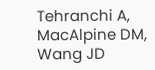Tehranchi A, MacAlpine DM, Wang JD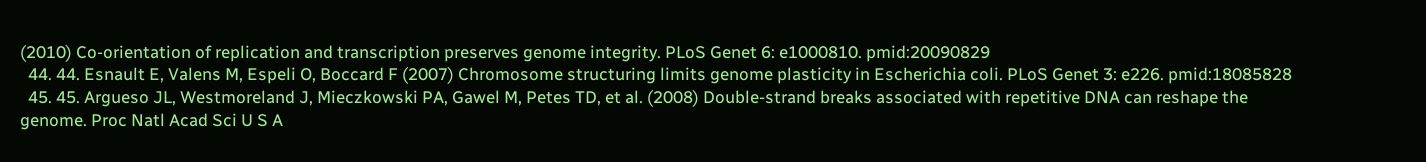(2010) Co-orientation of replication and transcription preserves genome integrity. PLoS Genet 6: e1000810. pmid:20090829
  44. 44. Esnault E, Valens M, Espeli O, Boccard F (2007) Chromosome structuring limits genome plasticity in Escherichia coli. PLoS Genet 3: e226. pmid:18085828
  45. 45. Argueso JL, Westmoreland J, Mieczkowski PA, Gawel M, Petes TD, et al. (2008) Double-strand breaks associated with repetitive DNA can reshape the genome. Proc Natl Acad Sci U S A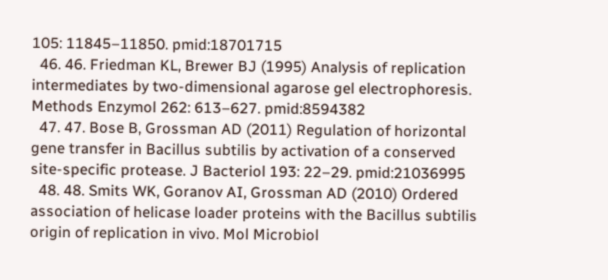105: 11845–11850. pmid:18701715
  46. 46. Friedman KL, Brewer BJ (1995) Analysis of replication intermediates by two-dimensional agarose gel electrophoresis. Methods Enzymol 262: 613–627. pmid:8594382
  47. 47. Bose B, Grossman AD (2011) Regulation of horizontal gene transfer in Bacillus subtilis by activation of a conserved site-specific protease. J Bacteriol 193: 22–29. pmid:21036995
  48. 48. Smits WK, Goranov AI, Grossman AD (2010) Ordered association of helicase loader proteins with the Bacillus subtilis origin of replication in vivo. Mol Microbiol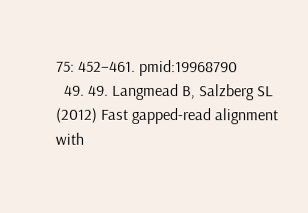75: 452–461. pmid:19968790
  49. 49. Langmead B, Salzberg SL (2012) Fast gapped-read alignment with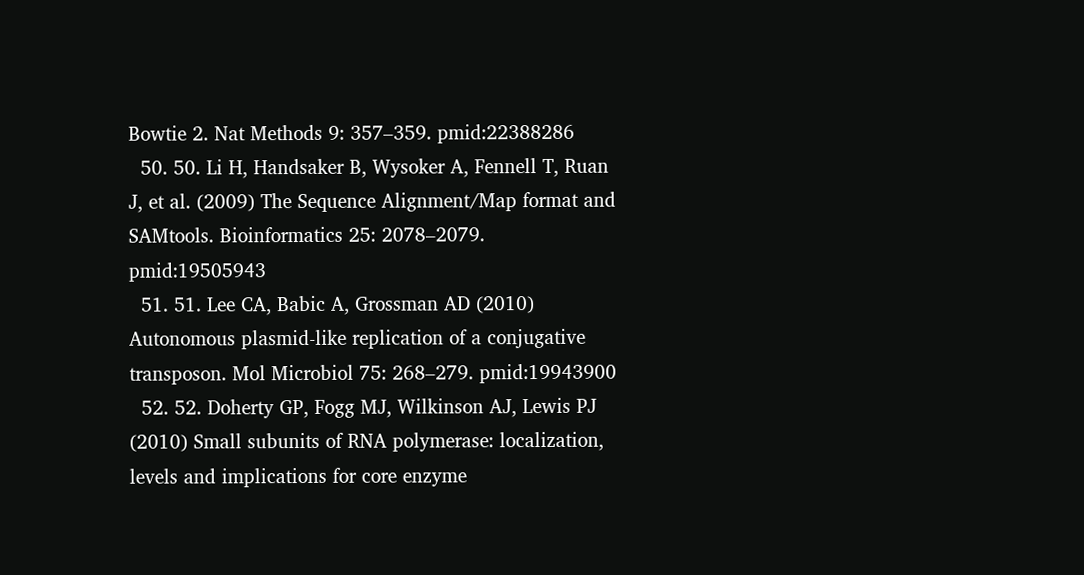Bowtie 2. Nat Methods 9: 357–359. pmid:22388286
  50. 50. Li H, Handsaker B, Wysoker A, Fennell T, Ruan J, et al. (2009) The Sequence Alignment/Map format and SAMtools. Bioinformatics 25: 2078–2079. pmid:19505943
  51. 51. Lee CA, Babic A, Grossman AD (2010) Autonomous plasmid-like replication of a conjugative transposon. Mol Microbiol 75: 268–279. pmid:19943900
  52. 52. Doherty GP, Fogg MJ, Wilkinson AJ, Lewis PJ (2010) Small subunits of RNA polymerase: localization, levels and implications for core enzyme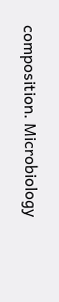composition. Microbiology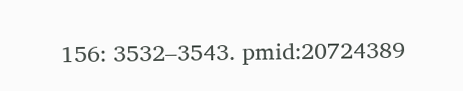156: 3532–3543. pmid:20724389